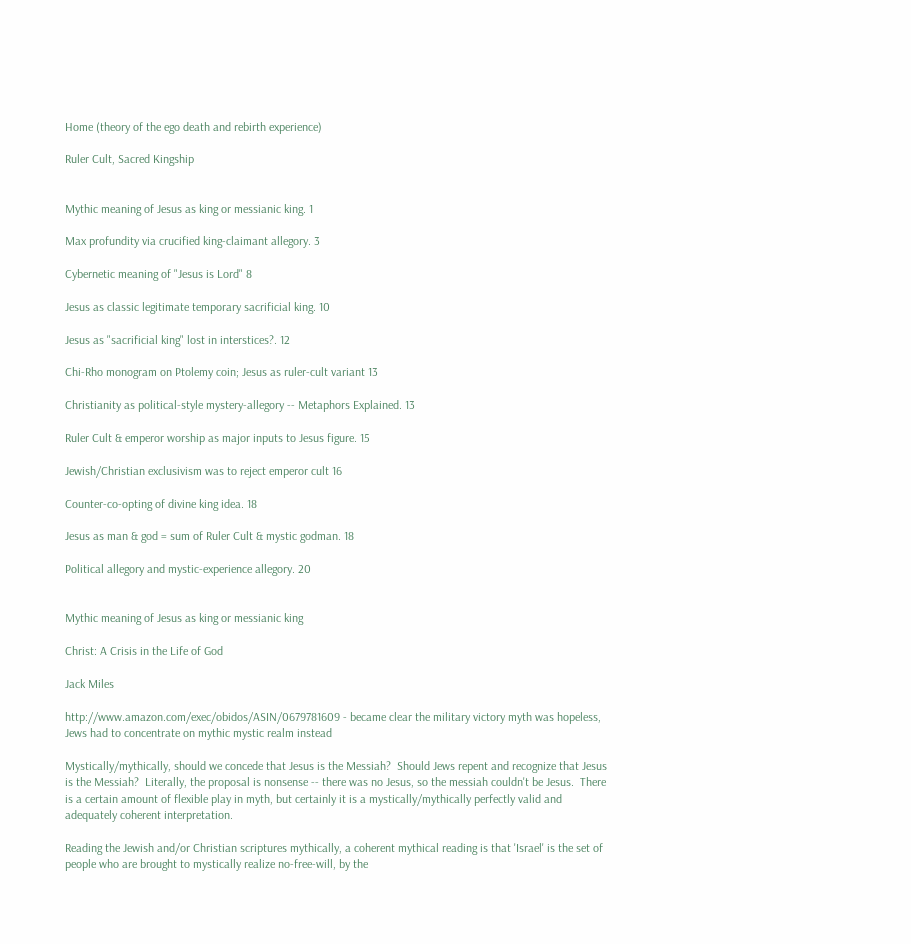Home (theory of the ego death and rebirth experience)

Ruler Cult, Sacred Kingship


Mythic meaning of Jesus as king or messianic king. 1

Max profundity via crucified king-claimant allegory. 3

Cybernetic meaning of "Jesus is Lord" 8

Jesus as classic legitimate temporary sacrificial king. 10

Jesus as "sacrificial king" lost in interstices?. 12

Chi-Rho monogram on Ptolemy coin; Jesus as ruler-cult variant 13

Christianity as political-style mystery-allegory -- Metaphors Explained. 13

Ruler Cult & emperor worship as major inputs to Jesus figure. 15

Jewish/Christian exclusivism was to reject emperor cult 16

Counter-co-opting of divine king idea. 18

Jesus as man & god = sum of Ruler Cult & mystic godman. 18

Political allegory and mystic-experience allegory. 20


Mythic meaning of Jesus as king or messianic king

Christ: A Crisis in the Life of God

Jack Miles

http://www.amazon.com/exec/obidos/ASIN/0679781609 - became clear the military victory myth was hopeless, Jews had to concentrate on mythic mystic realm instead

Mystically/mythically, should we concede that Jesus is the Messiah?  Should Jews repent and recognize that Jesus is the Messiah?  Literally, the proposal is nonsense -- there was no Jesus, so the messiah couldn't be Jesus.  There is a certain amount of flexible play in myth, but certainly it is a mystically/mythically perfectly valid and adequately coherent interpretation.

Reading the Jewish and/or Christian scriptures mythically, a coherent mythical reading is that 'Israel' is the set of people who are brought to mystically realize no-free-will, by the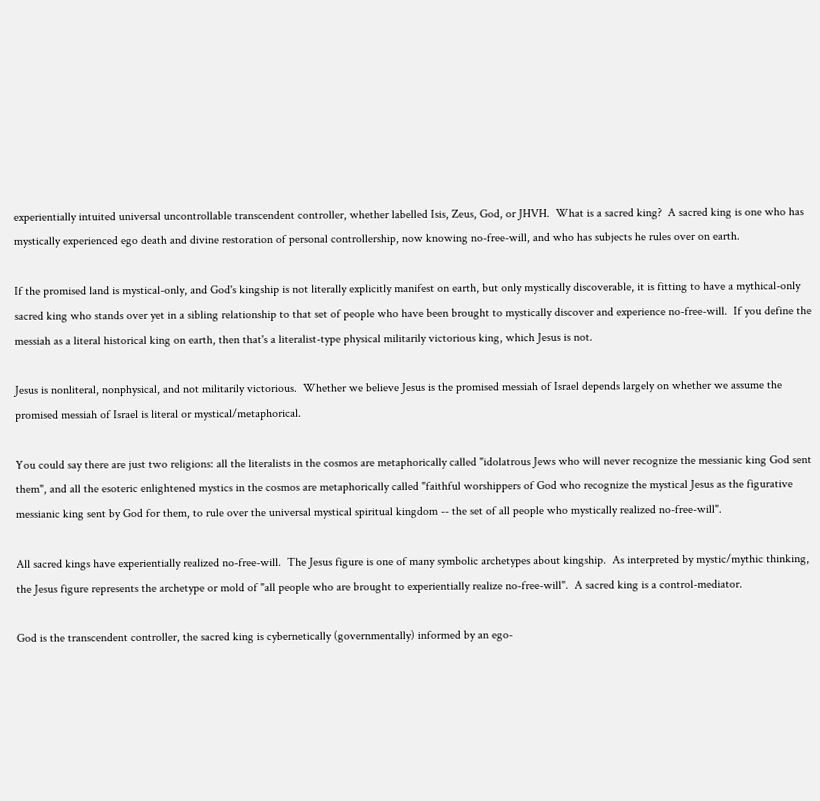experientially intuited universal uncontrollable transcendent controller, whether labelled Isis, Zeus, God, or JHVH.  What is a sacred king?  A sacred king is one who has mystically experienced ego death and divine restoration of personal controllership, now knowing no-free-will, and who has subjects he rules over on earth.

If the promised land is mystical-only, and God's kingship is not literally explicitly manifest on earth, but only mystically discoverable, it is fitting to have a mythical-only sacred king who stands over yet in a sibling relationship to that set of people who have been brought to mystically discover and experience no-free-will.  If you define the messiah as a literal historical king on earth, then that's a literalist-type physical militarily victorious king, which Jesus is not.

Jesus is nonliteral, nonphysical, and not militarily victorious.  Whether we believe Jesus is the promised messiah of Israel depends largely on whether we assume the promised messiah of Israel is literal or mystical/metaphorical.

You could say there are just two religions: all the literalists in the cosmos are metaphorically called "idolatrous Jews who will never recognize the messianic king God sent them", and all the esoteric enlightened mystics in the cosmos are metaphorically called "faithful worshippers of God who recognize the mystical Jesus as the figurative messianic king sent by God for them, to rule over the universal mystical spiritual kingdom -- the set of all people who mystically realized no-free-will".

All sacred kings have experientially realized no-free-will.  The Jesus figure is one of many symbolic archetypes about kingship.  As interpreted by mystic/mythic thinking, the Jesus figure represents the archetype or mold of "all people who are brought to experientially realize no-free-will".  A sacred king is a control-mediator.

God is the transcendent controller, the sacred king is cybernetically (governmentally) informed by an ego-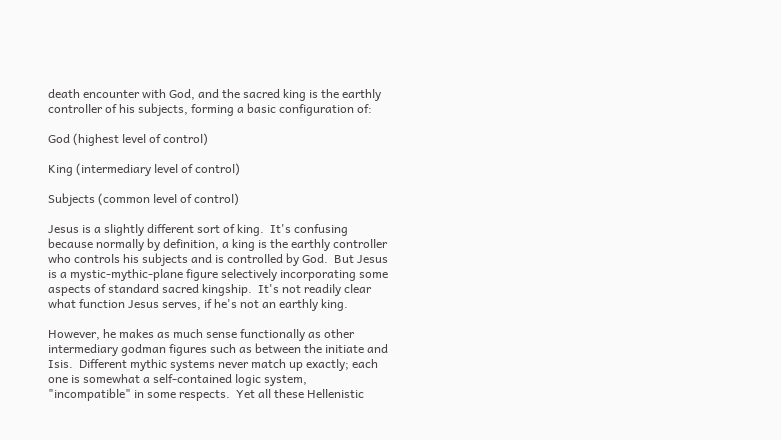death encounter with God, and the sacred king is the earthly controller of his subjects, forming a basic configuration of:

God (highest level of control)

King (intermediary level of control)

Subjects (common level of control)

Jesus is a slightly different sort of king.  It's confusing because normally by definition, a king is the earthly controller who controls his subjects and is controlled by God.  But Jesus is a mystic-mythic-plane figure selectively incorporating some aspects of standard sacred kingship.  It's not readily clear what function Jesus serves, if he's not an earthly king.

However, he makes as much sense functionally as other intermediary godman figures such as between the initiate and Isis.  Different mythic systems never match up exactly; each one is somewhat a self-contained logic system, "incompatible" in some respects.  Yet all these Hellenistic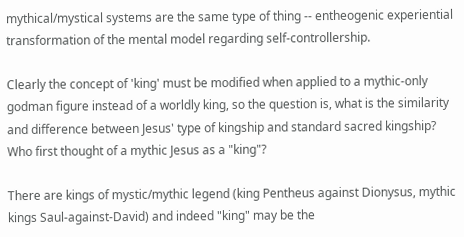mythical/mystical systems are the same type of thing -- entheogenic experiential transformation of the mental model regarding self-controllership.

Clearly the concept of 'king' must be modified when applied to a mythic-only godman figure instead of a worldly king, so the question is, what is the similarity and difference between Jesus' type of kingship and standard sacred kingship?  Who first thought of a mythic Jesus as a "king"?

There are kings of mystic/mythic legend (king Pentheus against Dionysus, mythic kings Saul-against-David) and indeed "king" may be the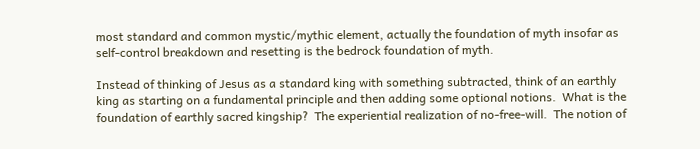most standard and common mystic/mythic element, actually the foundation of myth insofar as self-control breakdown and resetting is the bedrock foundation of myth.

Instead of thinking of Jesus as a standard king with something subtracted, think of an earthly king as starting on a fundamental principle and then adding some optional notions.  What is the foundation of earthly sacred kingship?  The experiential realization of no-free-will.  The notion of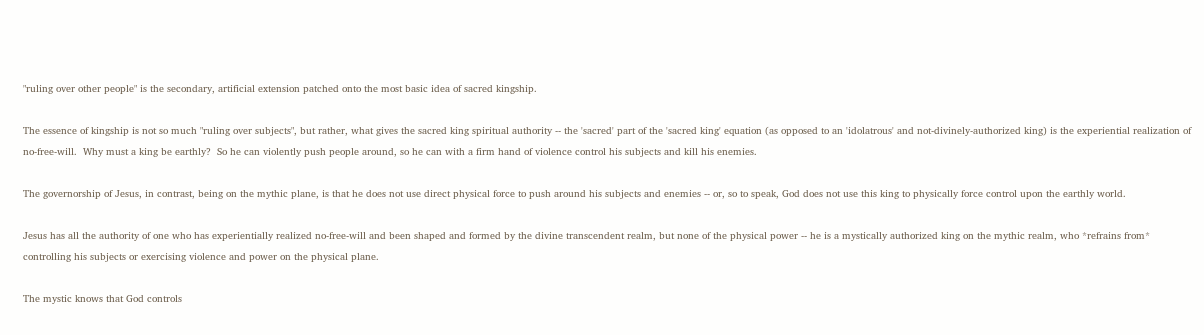"ruling over other people" is the secondary, artificial extension patched onto the most basic idea of sacred kingship.

The essence of kingship is not so much "ruling over subjects", but rather, what gives the sacred king spiritual authority -- the 'sacred' part of the 'sacred king' equation (as opposed to an 'idolatrous' and not-divinely-authorized king) is the experiential realization of no-free-will.  Why must a king be earthly?  So he can violently push people around, so he can with a firm hand of violence control his subjects and kill his enemies.

The governorship of Jesus, in contrast, being on the mythic plane, is that he does not use direct physical force to push around his subjects and enemies -- or, so to speak, God does not use this king to physically force control upon the earthly world.

Jesus has all the authority of one who has experientially realized no-free-will and been shaped and formed by the divine transcendent realm, but none of the physical power -- he is a mystically authorized king on the mythic realm, who *refrains from* controlling his subjects or exercising violence and power on the physical plane.

The mystic knows that God controls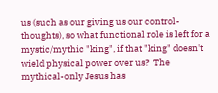us (such as our giving us our control-thoughts), so what functional role is left for a mystic/mythic "king", if that "king" doesn't wield physical power over us?  The mythical-only Jesus has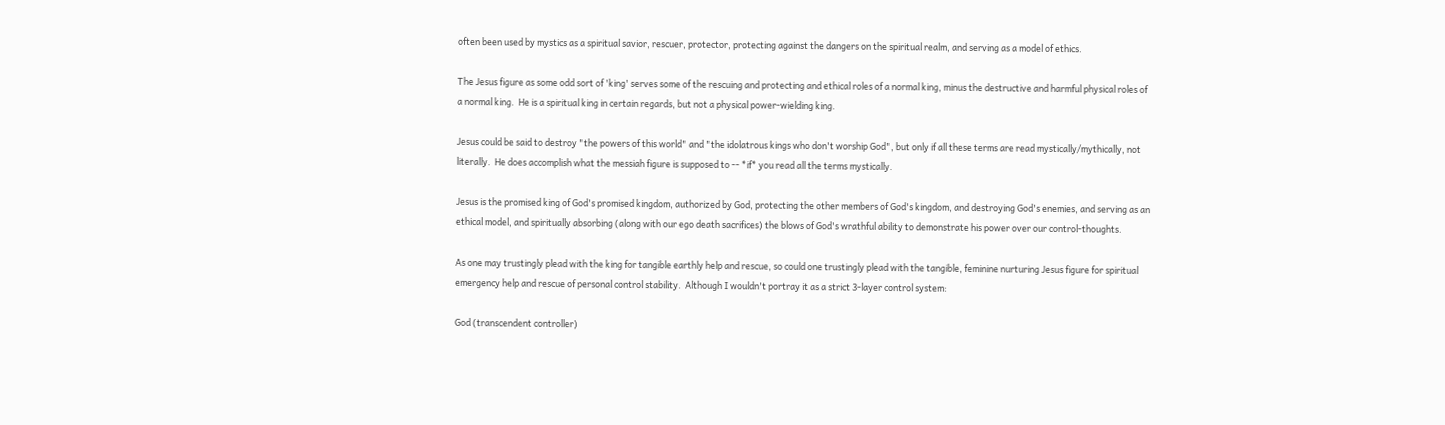often been used by mystics as a spiritual savior, rescuer, protector, protecting against the dangers on the spiritual realm, and serving as a model of ethics.

The Jesus figure as some odd sort of 'king' serves some of the rescuing and protecting and ethical roles of a normal king, minus the destructive and harmful physical roles of a normal king.  He is a spiritual king in certain regards, but not a physical power-wielding king.

Jesus could be said to destroy "the powers of this world" and "the idolatrous kings who don't worship God", but only if all these terms are read mystically/mythically, not literally.  He does accomplish what the messiah figure is supposed to -- *if* you read all the terms mystically.

Jesus is the promised king of God's promised kingdom, authorized by God, protecting the other members of God's kingdom, and destroying God's enemies, and serving as an ethical model, and spiritually absorbing (along with our ego death sacrifices) the blows of God's wrathful ability to demonstrate his power over our control-thoughts.

As one may trustingly plead with the king for tangible earthly help and rescue, so could one trustingly plead with the tangible, feminine nurturing Jesus figure for spiritual emergency help and rescue of personal control stability.  Although I wouldn't portray it as a strict 3-layer control system:

God (transcendent controller)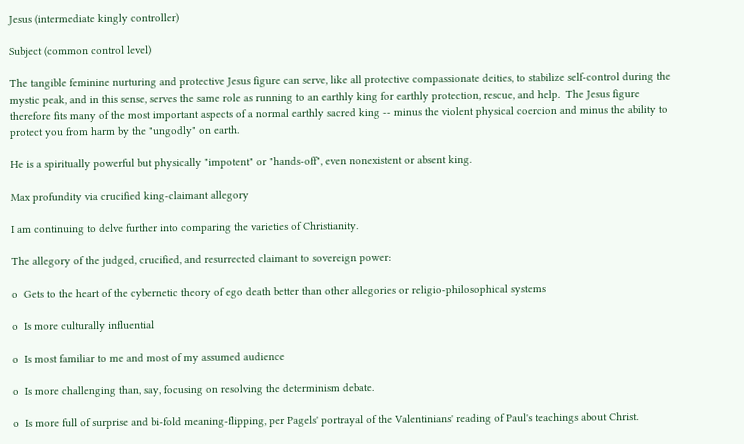Jesus (intermediate kingly controller)

Subject (common control level)

The tangible feminine nurturing and protective Jesus figure can serve, like all protective compassionate deities, to stabilize self-control during the mystic peak, and in this sense, serves the same role as running to an earthly king for earthly protection, rescue, and help.  The Jesus figure therefore fits many of the most important aspects of a normal earthly sacred king -- minus the violent physical coercion and minus the ability to protect you from harm by the "ungodly" on earth.

He is a spiritually powerful but physically "impotent" or "hands-off", even nonexistent or absent king.

Max profundity via crucified king-claimant allegory

I am continuing to delve further into comparing the varieties of Christianity.

The allegory of the judged, crucified, and resurrected claimant to sovereign power:

o  Gets to the heart of the cybernetic theory of ego death better than other allegories or religio-philosophical systems

o  Is more culturally influential

o  Is most familiar to me and most of my assumed audience

o  Is more challenging than, say, focusing on resolving the determinism debate.

o  Is more full of surprise and bi-fold meaning-flipping, per Pagels' portrayal of the Valentinians' reading of Paul's teachings about Christ.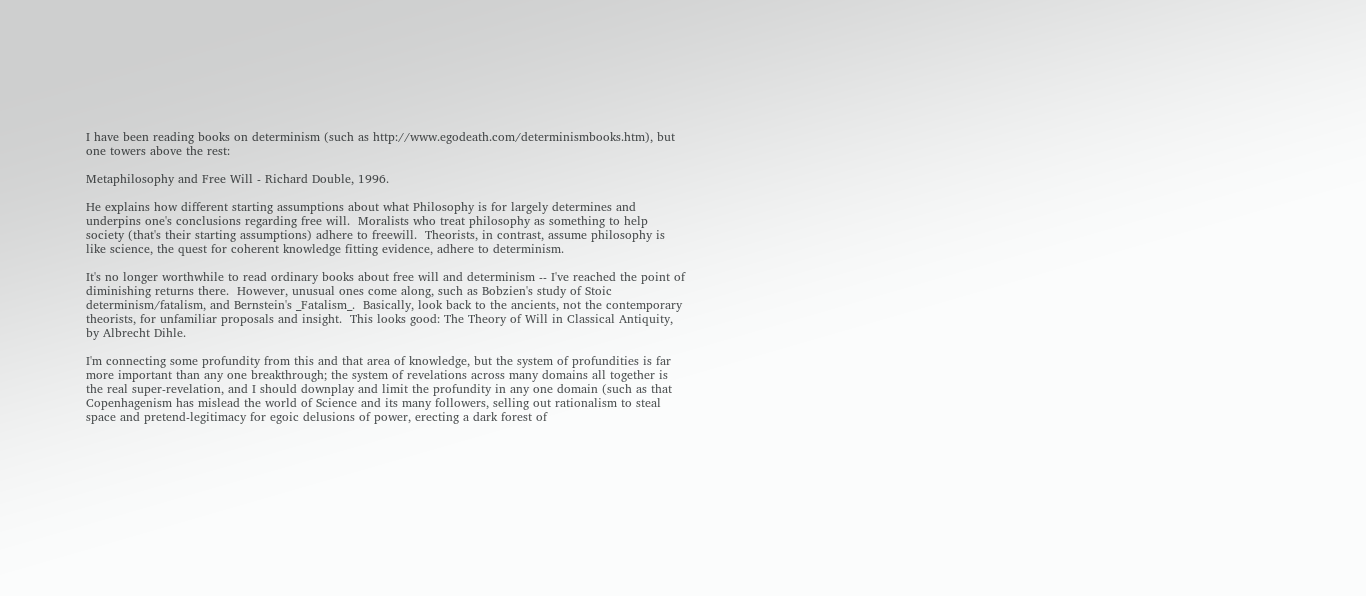I have been reading books on determinism (such as http://www.egodeath.com/determinismbooks.htm), but one towers above the rest:

Metaphilosophy and Free Will - Richard Double, 1996.

He explains how different starting assumptions about what Philosophy is for largely determines and underpins one's conclusions regarding free will.  Moralists who treat philosophy as something to help society (that's their starting assumptions) adhere to freewill.  Theorists, in contrast, assume philosophy is like science, the quest for coherent knowledge fitting evidence, adhere to determinism.

It's no longer worthwhile to read ordinary books about free will and determinism -- I've reached the point of diminishing returns there.  However, unusual ones come along, such as Bobzien's study of Stoic determinism/fatalism, and Bernstein's _Fatalism_.  Basically, look back to the ancients, not the contemporary theorists, for unfamiliar proposals and insight.  This looks good: The Theory of Will in Classical Antiquity, by Albrecht Dihle.

I'm connecting some profundity from this and that area of knowledge, but the system of profundities is far more important than any one breakthrough; the system of revelations across many domains all together is the real super-revelation, and I should downplay and limit the profundity in any one domain (such as that Copenhagenism has mislead the world of Science and its many followers, selling out rationalism to steal space and pretend-legitimacy for egoic delusions of power, erecting a dark forest of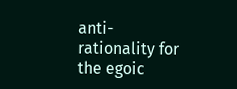anti-rationality for the egoic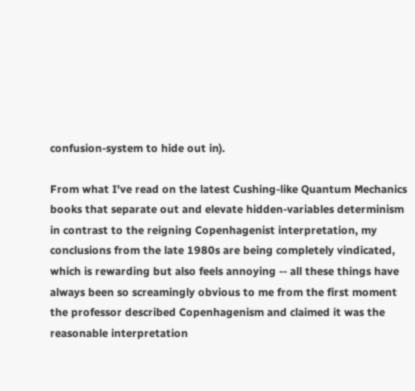confusion-system to hide out in).

From what I've read on the latest Cushing-like Quantum Mechanics books that separate out and elevate hidden-variables determinism in contrast to the reigning Copenhagenist interpretation, my conclusions from the late 1980s are being completely vindicated, which is rewarding but also feels annoying -- all these things have always been so screamingly obvious to me from the first moment the professor described Copenhagenism and claimed it was the reasonable interpretation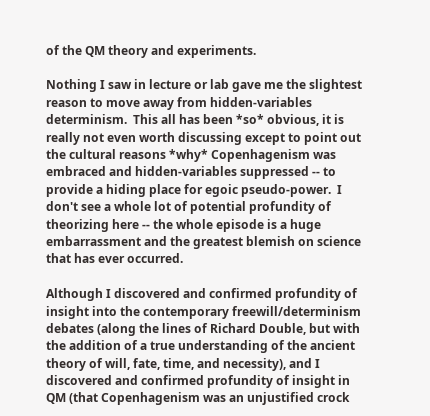of the QM theory and experiments.

Nothing I saw in lecture or lab gave me the slightest reason to move away from hidden-variables determinism.  This all has been *so* obvious, it is really not even worth discussing except to point out the cultural reasons *why* Copenhagenism was embraced and hidden-variables suppressed -- to provide a hiding place for egoic pseudo-power.  I don't see a whole lot of potential profundity of theorizing here -- the whole episode is a huge embarrassment and the greatest blemish on science that has ever occurred.

Although I discovered and confirmed profundity of insight into the contemporary freewill/determinism debates (along the lines of Richard Double, but with the addition of a true understanding of the ancient theory of will, fate, time, and necessity), and I discovered and confirmed profundity of insight in QM (that Copenhagenism was an unjustified crock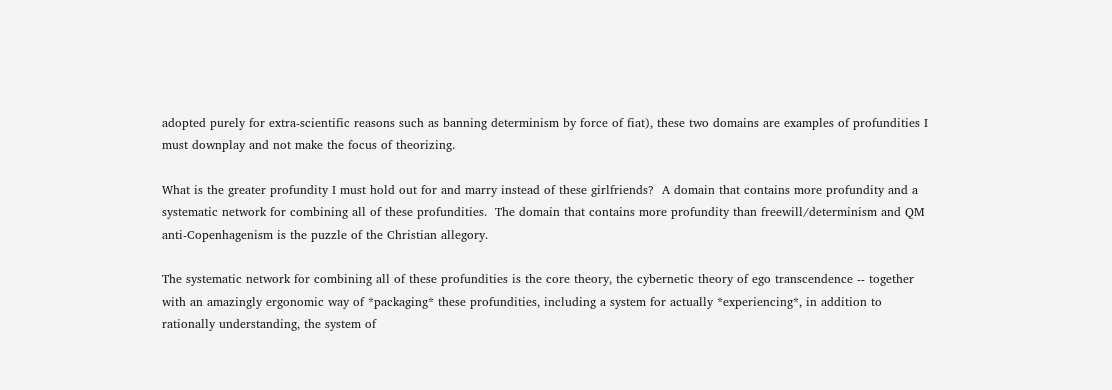adopted purely for extra-scientific reasons such as banning determinism by force of fiat), these two domains are examples of profundities I must downplay and not make the focus of theorizing.

What is the greater profundity I must hold out for and marry instead of these girlfriends?  A domain that contains more profundity and a systematic network for combining all of these profundities.  The domain that contains more profundity than freewill/determinism and QM anti-Copenhagenism is the puzzle of the Christian allegory.

The systematic network for combining all of these profundities is the core theory, the cybernetic theory of ego transcendence -- together with an amazingly ergonomic way of *packaging* these profundities, including a system for actually *experiencing*, in addition to rationally understanding, the system of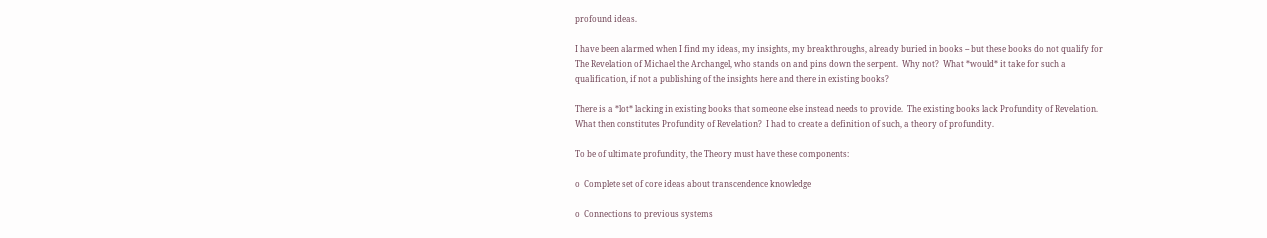profound ideas.

I have been alarmed when I find my ideas, my insights, my breakthroughs, already buried in books -- but these books do not qualify for The Revelation of Michael the Archangel, who stands on and pins down the serpent.  Why not?  What *would* it take for such a qualification, if not a publishing of the insights here and there in existing books?

There is a *lot* lacking in existing books that someone else instead needs to provide.  The existing books lack Profundity of Revelation.  What then constitutes Profundity of Revelation?  I had to create a definition of such, a theory of profundity.

To be of ultimate profundity, the Theory must have these components:

o  Complete set of core ideas about transcendence knowledge

o  Connections to previous systems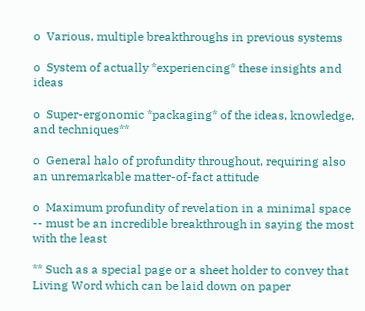o  Various, multiple breakthroughs in previous systems

o  System of actually *experiencing* these insights and ideas

o  Super-ergonomic *packaging* of the ideas, knowledge, and techniques**

o  General halo of profundity throughout, requiring also an unremarkable matter-of-fact attitude

o  Maximum profundity of revelation in a minimal space -- must be an incredible breakthrough in saying the most with the least

** Such as a special page or a sheet holder to convey that Living Word which can be laid down on paper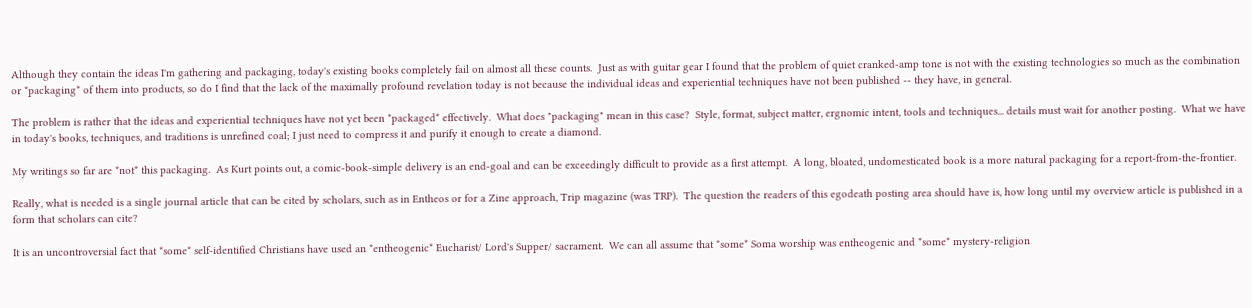Although they contain the ideas I'm gathering and packaging, today's existing books completely fail on almost all these counts.  Just as with guitar gear I found that the problem of quiet cranked-amp tone is not with the existing technologies so much as the combination or *packaging* of them into products, so do I find that the lack of the maximally profound revelation today is not because the individual ideas and experiential techniques have not been published -- they have, in general.

The problem is rather that the ideas and experiential techniques have not yet been *packaged* effectively.  What does "packaging" mean in this case?  Style, format, subject matter, ergnomic intent, tools and techniques... details must wait for another posting.  What we have in today's books, techniques, and traditions is unrefined coal; I just need to compress it and purify it enough to create a diamond.

My writings so far are *not* this packaging.  As Kurt points out, a comic-book-simple delivery is an end-goal and can be exceedingly difficult to provide as a first attempt.  A long, bloated, undomesticated book is a more natural packaging for a report-from-the-frontier.

Really, what is needed is a single journal article that can be cited by scholars, such as in Entheos or for a Zine approach, Trip magazine (was TRP).  The question the readers of this egodeath posting area should have is, how long until my overview article is published in a form that scholars can cite?

It is an uncontroversial fact that *some* self-identified Christians have used an *entheogenic* Eucharist/ Lord's Supper/ sacrament.  We can all assume that *some* Soma worship was entheogenic and *some* mystery-religion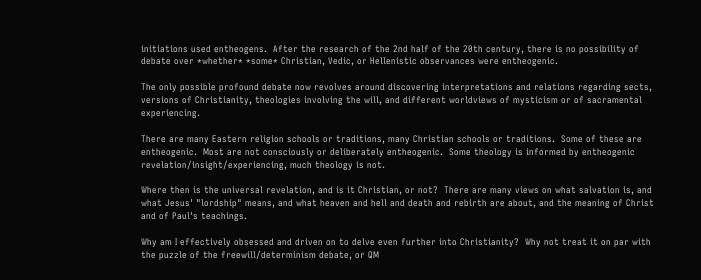initiations used entheogens.  After the research of the 2nd half of the 20th century, there is no possibility of debate over *whether* *some* Christian, Vedic, or Hellenistic observances were entheogenic.

The only possible profound debate now revolves around discovering interpretations and relations regarding sects, versions of Christianity, theologies involving the will, and different worldviews of mysticism or of sacramental experiencing.

There are many Eastern religion schools or traditions, many Christian schools or traditions.  Some of these are entheogenic.  Most are not consciously or deliberately entheogenic.  Some theology is informed by entheogenic revelation/insight/experiencing, much theology is not.

Where then is the universal revelation, and is it Christian, or not?  There are many views on what salvation is, and what Jesus' "lordship" means, and what heaven and hell and death and rebirth are about, and the meaning of Christ and of Paul's teachings.

Why am I effectively obsessed and driven on to delve even further into Christianity?  Why not treat it on par with the puzzle of the freewill/determinism debate, or QM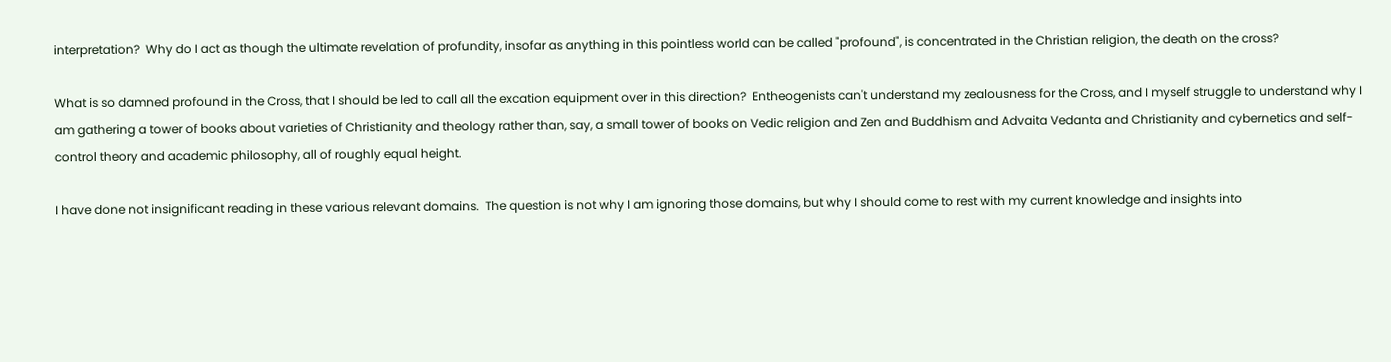interpretation?  Why do I act as though the ultimate revelation of profundity, insofar as anything in this pointless world can be called "profound", is concentrated in the Christian religion, the death on the cross?

What is so damned profound in the Cross, that I should be led to call all the excation equipment over in this direction?  Entheogenists can't understand my zealousness for the Cross, and I myself struggle to understand why I am gathering a tower of books about varieties of Christianity and theology rather than, say, a small tower of books on Vedic religion and Zen and Buddhism and Advaita Vedanta and Christianity and cybernetics and self-control theory and academic philosophy, all of roughly equal height.

I have done not insignificant reading in these various relevant domains.  The question is not why I am ignoring those domains, but why I should come to rest with my current knowledge and insights into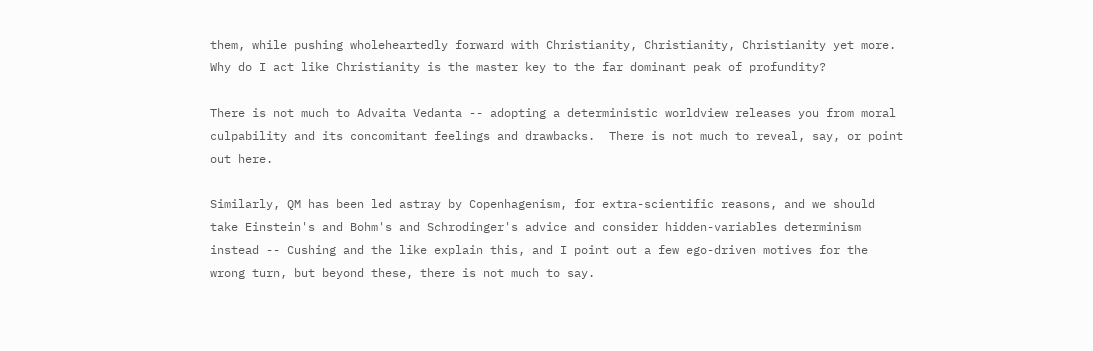them, while pushing wholeheartedly forward with Christianity, Christianity, Christianity yet more.  Why do I act like Christianity is the master key to the far dominant peak of profundity?

There is not much to Advaita Vedanta -- adopting a deterministic worldview releases you from moral culpability and its concomitant feelings and drawbacks.  There is not much to reveal, say, or point out here.

Similarly, QM has been led astray by Copenhagenism, for extra-scientific reasons, and we should take Einstein's and Bohm's and Schrodinger's advice and consider hidden-variables determinism instead -- Cushing and the like explain this, and I point out a few ego-driven motives for the wrong turn, but beyond these, there is not much to say.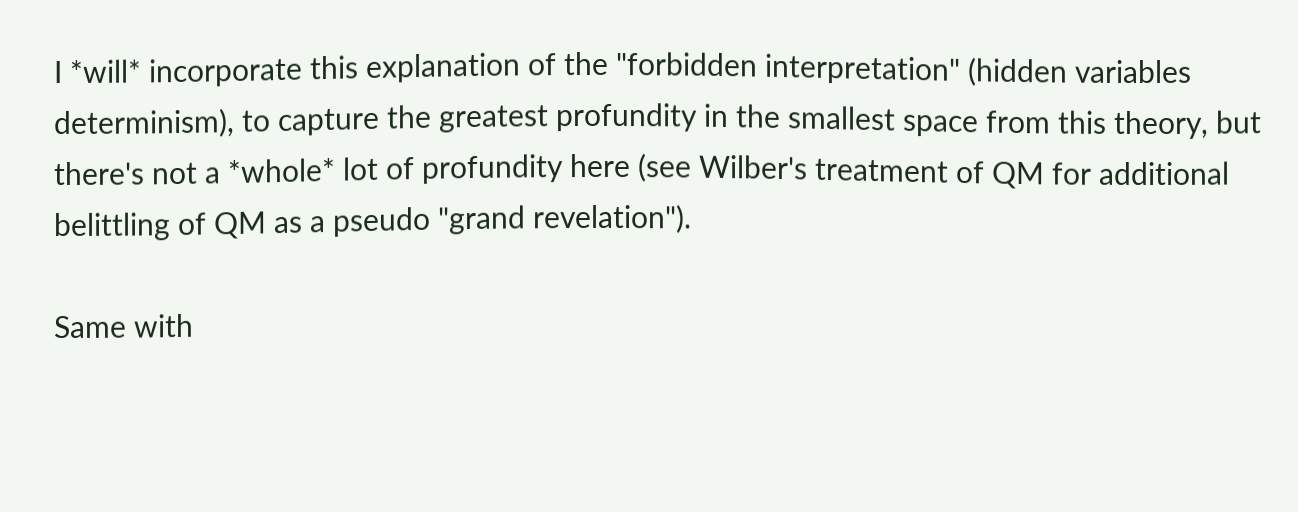I *will* incorporate this explanation of the "forbidden interpretation" (hidden variables determinism), to capture the greatest profundity in the smallest space from this theory, but there's not a *whole* lot of profundity here (see Wilber's treatment of QM for additional belittling of QM as a pseudo "grand revelation").

Same with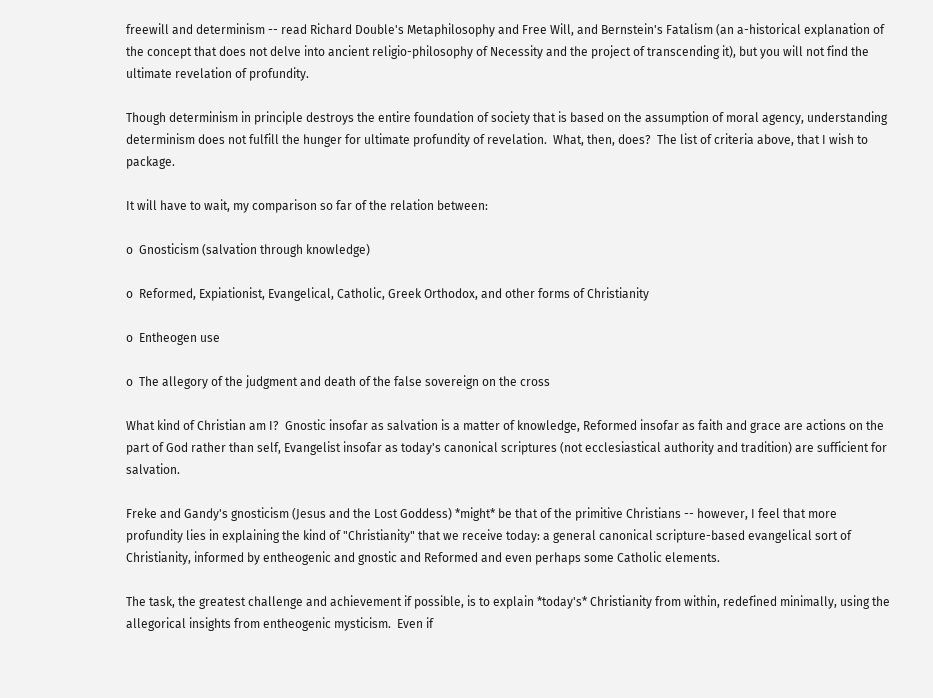freewill and determinism -- read Richard Double's Metaphilosophy and Free Will, and Bernstein's Fatalism (an a-historical explanation of the concept that does not delve into ancient religio-philosophy of Necessity and the project of transcending it), but you will not find the ultimate revelation of profundity.

Though determinism in principle destroys the entire foundation of society that is based on the assumption of moral agency, understanding determinism does not fulfill the hunger for ultimate profundity of revelation.  What, then, does?  The list of criteria above, that I wish to package.

It will have to wait, my comparison so far of the relation between:

o  Gnosticism (salvation through knowledge)

o  Reformed, Expiationist, Evangelical, Catholic, Greek Orthodox, and other forms of Christianity

o  Entheogen use

o  The allegory of the judgment and death of the false sovereign on the cross

What kind of Christian am I?  Gnostic insofar as salvation is a matter of knowledge, Reformed insofar as faith and grace are actions on the part of God rather than self, Evangelist insofar as today's canonical scriptures (not ecclesiastical authority and tradition) are sufficient for salvation.

Freke and Gandy's gnosticism (Jesus and the Lost Goddess) *might* be that of the primitive Christians -- however, I feel that more profundity lies in explaining the kind of "Christianity" that we receive today: a general canonical scripture-based evangelical sort of Christianity, informed by entheogenic and gnostic and Reformed and even perhaps some Catholic elements.

The task, the greatest challenge and achievement if possible, is to explain *today's* Christianity from within, redefined minimally, using the allegorical insights from entheogenic mysticism.  Even if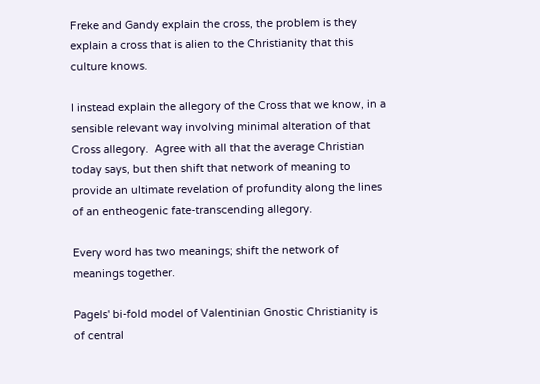Freke and Gandy explain the cross, the problem is they explain a cross that is alien to the Christianity that this culture knows.

I instead explain the allegory of the Cross that we know, in a sensible relevant way involving minimal alteration of that Cross allegory.  Agree with all that the average Christian today says, but then shift that network of meaning to provide an ultimate revelation of profundity along the lines of an entheogenic fate-transcending allegory.

Every word has two meanings; shift the network of meanings together.

Pagels' bi-fold model of Valentinian Gnostic Christianity is of central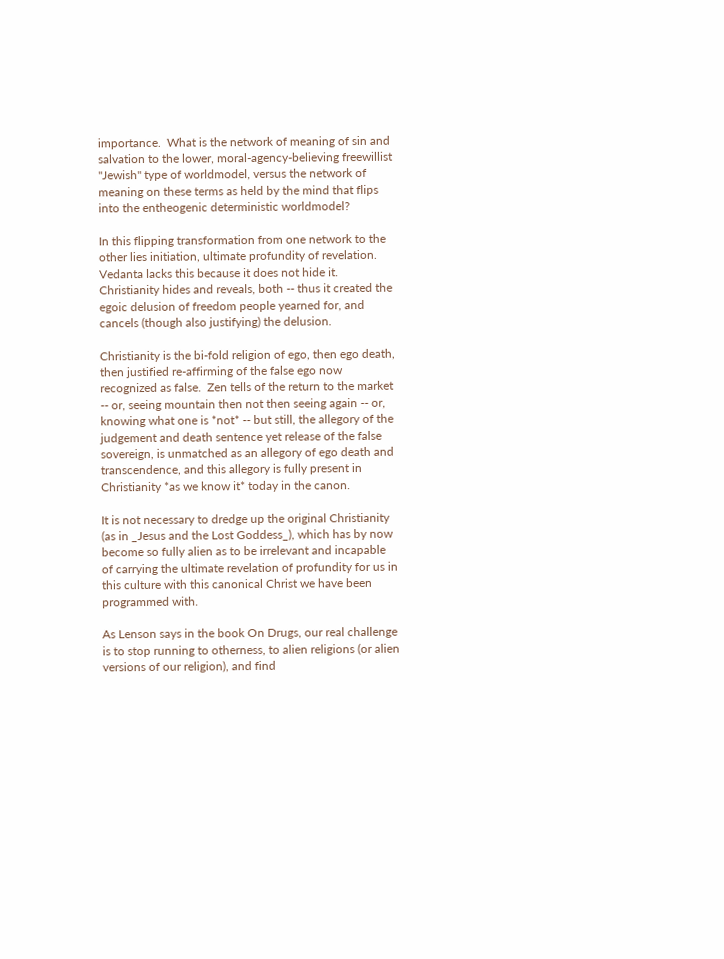importance.  What is the network of meaning of sin and salvation to the lower, moral-agency-believing freewillist "Jewish" type of worldmodel, versus the network of meaning on these terms as held by the mind that flips into the entheogenic deterministic worldmodel?

In this flipping transformation from one network to the other lies initiation, ultimate profundity of revelation.  Vedanta lacks this because it does not hide it.  Christianity hides and reveals, both -- thus it created the egoic delusion of freedom people yearned for, and cancels (though also justifying) the delusion.

Christianity is the bi-fold religion of ego, then ego death, then justified re-affirming of the false ego now recognized as false.  Zen tells of the return to the market -- or, seeing mountain then not then seeing again -- or, knowing what one is *not* -- but still, the allegory of the judgement and death sentence yet release of the false sovereign, is unmatched as an allegory of ego death and transcendence, and this allegory is fully present in Christianity *as we know it* today in the canon.

It is not necessary to dredge up the original Christianity (as in _Jesus and the Lost Goddess_), which has by now become so fully alien as to be irrelevant and incapable of carrying the ultimate revelation of profundity for us in this culture with this canonical Christ we have been programmed with.

As Lenson says in the book On Drugs, our real challenge is to stop running to otherness, to alien religions (or alien versions of our religion), and find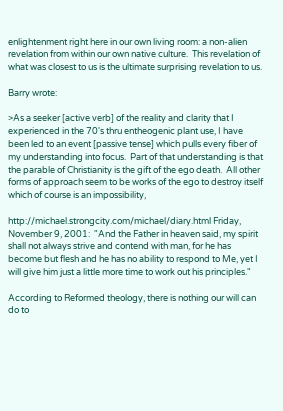enlightenment right here in our own living room: a non-alien revelation from within our own native culture.  This revelation of what was closest to us is the ultimate surprising revelation to us.

Barry wrote:

>As a seeker [active verb] of the reality and clarity that I experienced in the 70's thru entheogenic plant use, I have been led to an event [passive tense] which pulls every fiber of my understanding into focus.  Part of that understanding is that the parable of Christianity is the gift of the ego death.  All other forms of approach seem to be works of the ego to destroy itself which of course is an impossibility,

http://michael.strongcity.com/michael/diary.html Friday, November 9, 2001:  "And the Father in heaven said, my spirit shall not always strive and contend with man, for he has become but flesh and he has no ability to respond to Me, yet I will give him just a little more time to work out his principles."

According to Reformed theology, there is nothing our will can do to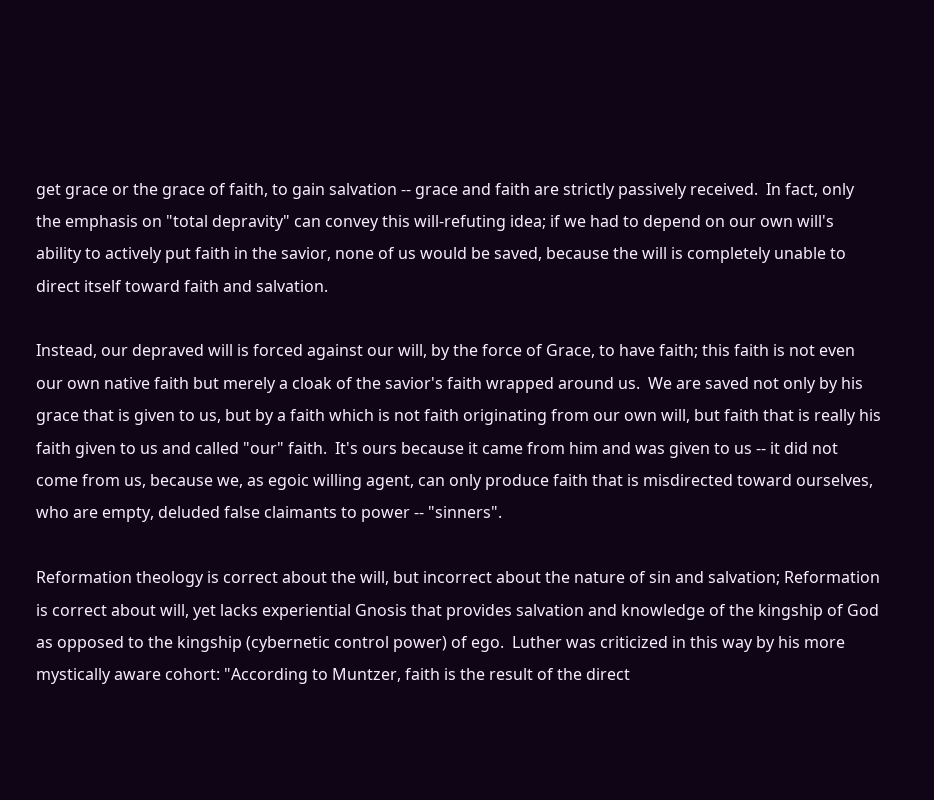get grace or the grace of faith, to gain salvation -- grace and faith are strictly passively received.  In fact, only the emphasis on "total depravity" can convey this will-refuting idea; if we had to depend on our own will's ability to actively put faith in the savior, none of us would be saved, because the will is completely unable to direct itself toward faith and salvation.

Instead, our depraved will is forced against our will, by the force of Grace, to have faith; this faith is not even our own native faith but merely a cloak of the savior's faith wrapped around us.  We are saved not only by his grace that is given to us, but by a faith which is not faith originating from our own will, but faith that is really his faith given to us and called "our" faith.  It's ours because it came from him and was given to us -- it did not come from us, because we, as egoic willing agent, can only produce faith that is misdirected toward ourselves, who are empty, deluded false claimants to power -- "sinners".

Reformation theology is correct about the will, but incorrect about the nature of sin and salvation; Reformation is correct about will, yet lacks experiential Gnosis that provides salvation and knowledge of the kingship of God as opposed to the kingship (cybernetic control power) of ego.  Luther was criticized in this way by his more mystically aware cohort: "According to Muntzer, faith is the result of the direct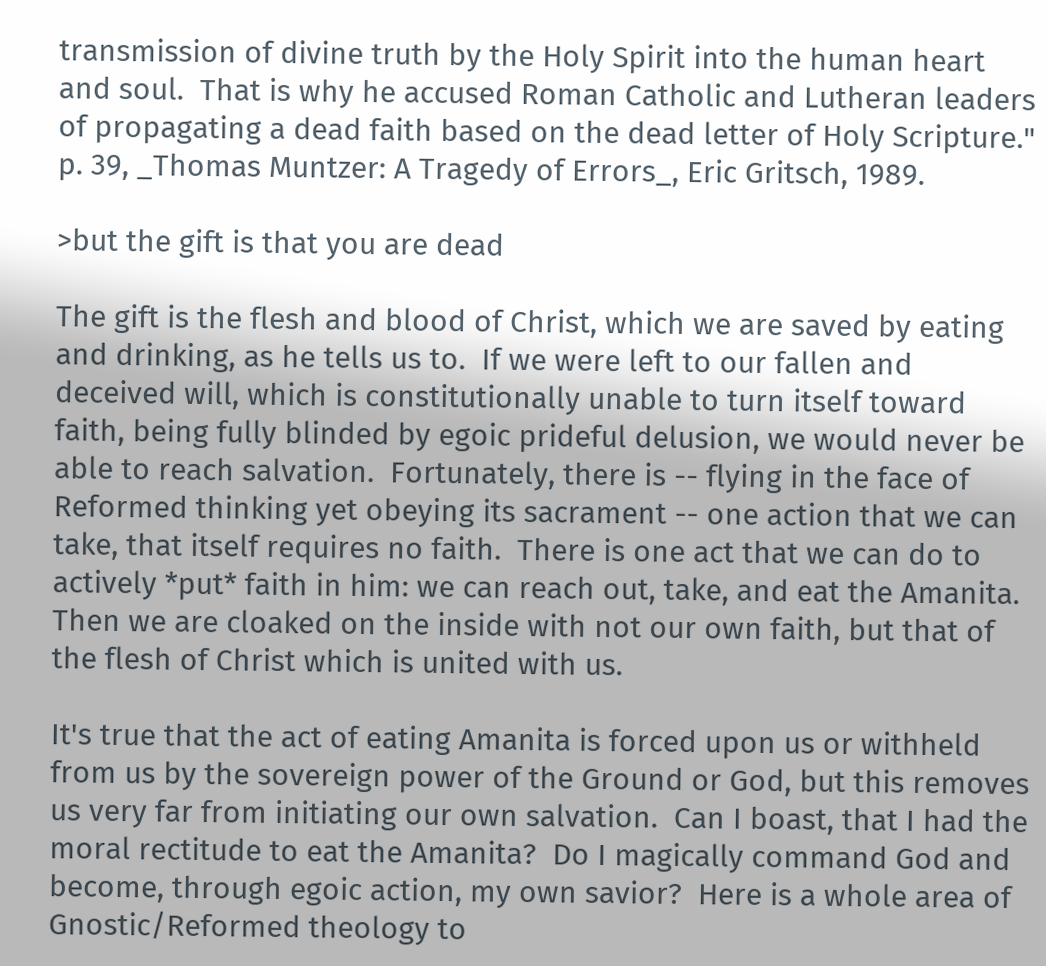transmission of divine truth by the Holy Spirit into the human heart and soul.  That is why he accused Roman Catholic and Lutheran leaders of propagating a dead faith based on the dead letter of Holy Scripture."  p. 39, _Thomas Muntzer: A Tragedy of Errors_, Eric Gritsch, 1989.

>but the gift is that you are dead

The gift is the flesh and blood of Christ, which we are saved by eating and drinking, as he tells us to.  If we were left to our fallen and deceived will, which is constitutionally unable to turn itself toward faith, being fully blinded by egoic prideful delusion, we would never be able to reach salvation.  Fortunately, there is -- flying in the face of Reformed thinking yet obeying its sacrament -- one action that we can take, that itself requires no faith.  There is one act that we can do to actively *put* faith in him: we can reach out, take, and eat the Amanita.  Then we are cloaked on the inside with not our own faith, but that of the flesh of Christ which is united with us.

It's true that the act of eating Amanita is forced upon us or withheld from us by the sovereign power of the Ground or God, but this removes us very far from initiating our own salvation.  Can I boast, that I had the moral rectitude to eat the Amanita?  Do I magically command God and become, through egoic action, my own savior?  Here is a whole area of Gnostic/Reformed theology to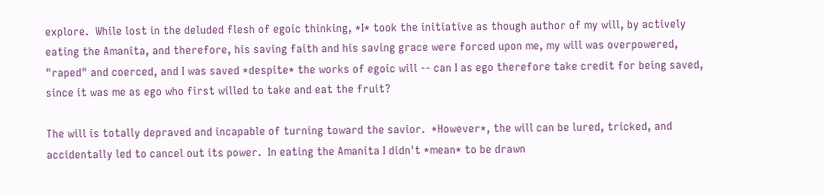explore.  While lost in the deluded flesh of egoic thinking, *I* took the initiative as though author of my will, by actively eating the Amanita, and therefore, his saving faith and his saving grace were forced upon me, my will was overpowered, "raped" and coerced, and I was saved *despite* the works of egoic will -- can I as ego therefore take credit for being saved, since it was me as ego who first willed to take and eat the fruit?

The will is totally depraved and incapable of turning toward the savior.  *However*, the will can be lured, tricked, and accidentally led to cancel out its power.  In eating the Amanita I didn't *mean* to be drawn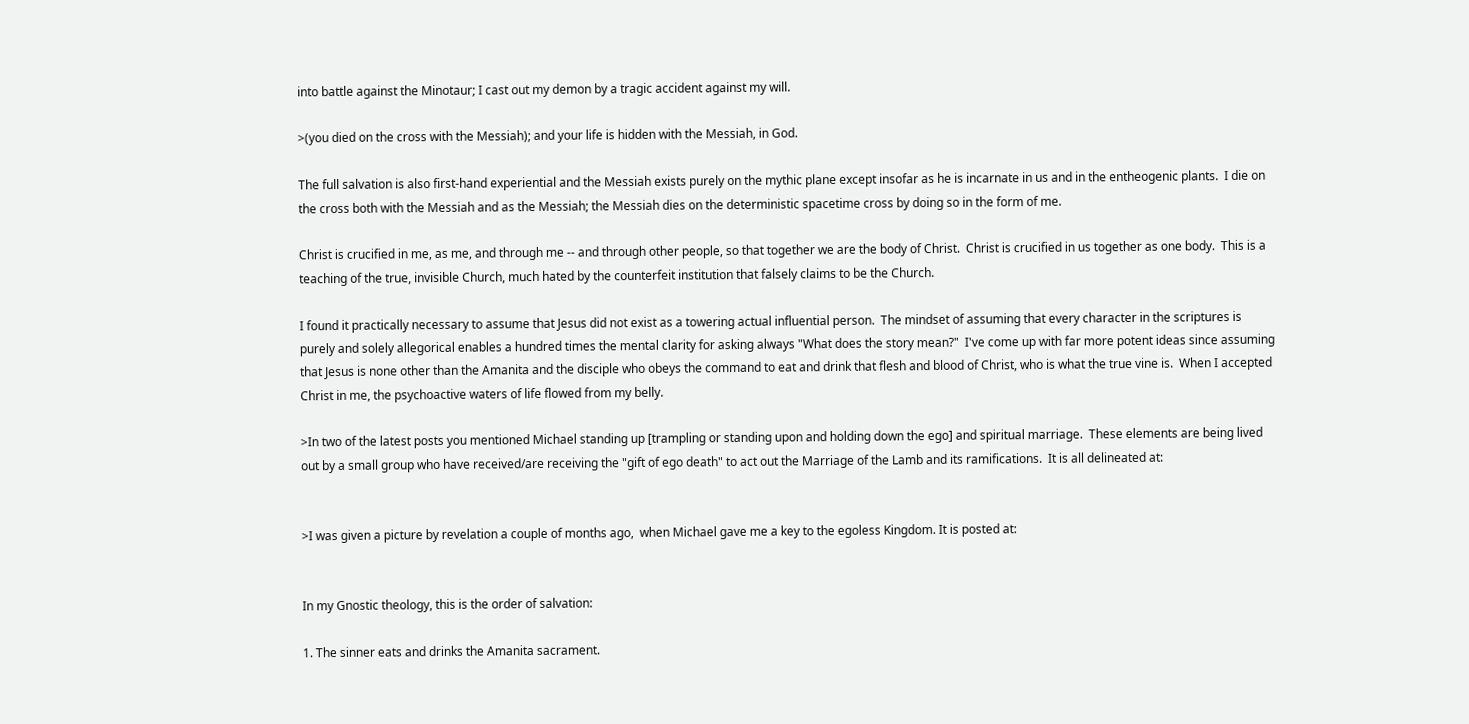into battle against the Minotaur; I cast out my demon by a tragic accident against my will.

>(you died on the cross with the Messiah); and your life is hidden with the Messiah, in God.

The full salvation is also first-hand experiential and the Messiah exists purely on the mythic plane except insofar as he is incarnate in us and in the entheogenic plants.  I die on the cross both with the Messiah and as the Messiah; the Messiah dies on the deterministic spacetime cross by doing so in the form of me.

Christ is crucified in me, as me, and through me -- and through other people, so that together we are the body of Christ.  Christ is crucified in us together as one body.  This is a teaching of the true, invisible Church, much hated by the counterfeit institution that falsely claims to be the Church.

I found it practically necessary to assume that Jesus did not exist as a towering actual influential person.  The mindset of assuming that every character in the scriptures is purely and solely allegorical enables a hundred times the mental clarity for asking always "What does the story mean?"  I've come up with far more potent ideas since assuming that Jesus is none other than the Amanita and the disciple who obeys the command to eat and drink that flesh and blood of Christ, who is what the true vine is.  When I accepted Christ in me, the psychoactive waters of life flowed from my belly.

>In two of the latest posts you mentioned Michael standing up [trampling or standing upon and holding down the ego] and spiritual marriage.  These elements are being lived out by a small group who have received/are receiving the "gift of ego death" to act out the Marriage of the Lamb and its ramifications.  It is all delineated at:


>I was given a picture by revelation a couple of months ago,  when Michael gave me a key to the egoless Kingdom. It is posted at:


In my Gnostic theology, this is the order of salvation:

1. The sinner eats and drinks the Amanita sacrament.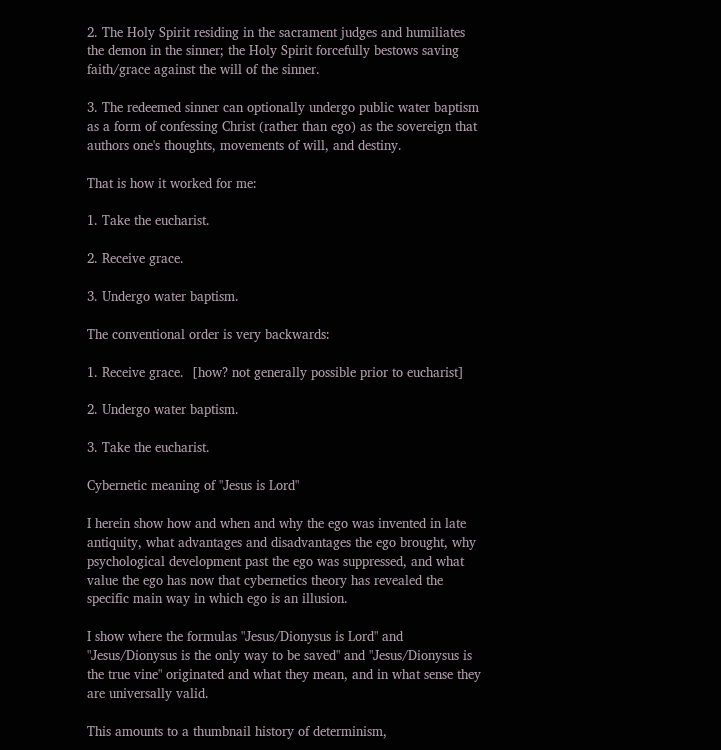2. The Holy Spirit residing in the sacrament judges and humiliates the demon in the sinner; the Holy Spirit forcefully bestows saving faith/grace against the will of the sinner.

3. The redeemed sinner can optionally undergo public water baptism as a form of confessing Christ (rather than ego) as the sovereign that authors one's thoughts, movements of will, and destiny.

That is how it worked for me:

1. Take the eucharist.

2. Receive grace.

3. Undergo water baptism.

The conventional order is very backwards:

1. Receive grace.  [how? not generally possible prior to eucharist]

2. Undergo water baptism.

3. Take the eucharist.

Cybernetic meaning of "Jesus is Lord"

I herein show how and when and why the ego was invented in late antiquity, what advantages and disadvantages the ego brought, why psychological development past the ego was suppressed, and what value the ego has now that cybernetics theory has revealed the specific main way in which ego is an illusion.

I show where the formulas "Jesus/Dionysus is Lord" and "Jesus/Dionysus is the only way to be saved" and "Jesus/Dionysus is the true vine" originated and what they mean, and in what sense they are universally valid.

This amounts to a thumbnail history of determinism,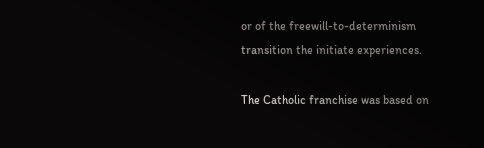or of the freewill-to-determinism transition the initiate experiences.

The Catholic franchise was based on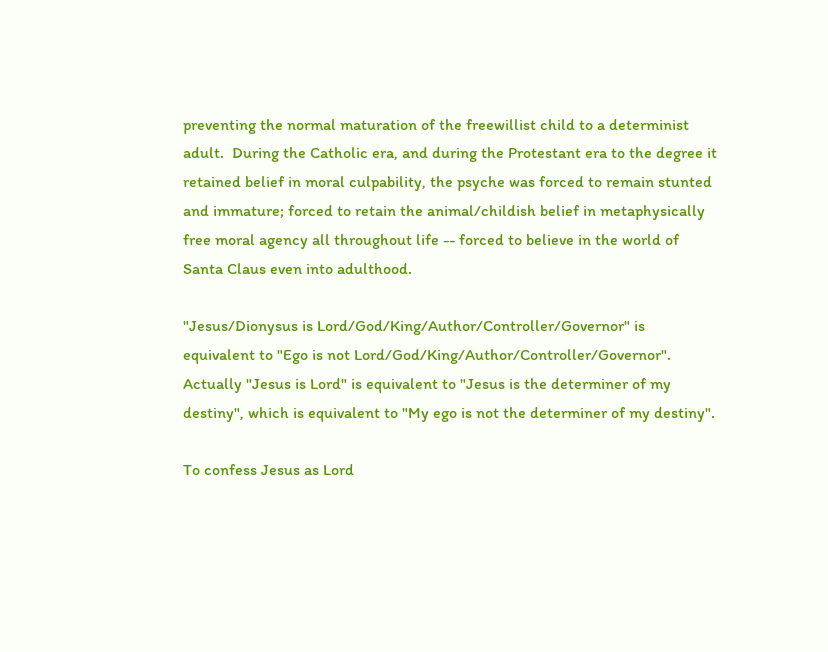preventing the normal maturation of the freewillist child to a determinist adult.  During the Catholic era, and during the Protestant era to the degree it retained belief in moral culpability, the psyche was forced to remain stunted and immature; forced to retain the animal/childish belief in metaphysically free moral agency all throughout life -- forced to believe in the world of Santa Claus even into adulthood.

"Jesus/Dionysus is Lord/God/King/Author/Controller/Governor" is equivalent to "Ego is not Lord/God/King/Author/Controller/Governor".  Actually "Jesus is Lord" is equivalent to "Jesus is the determiner of my destiny", which is equivalent to "My ego is not the determiner of my destiny".

To confess Jesus as Lord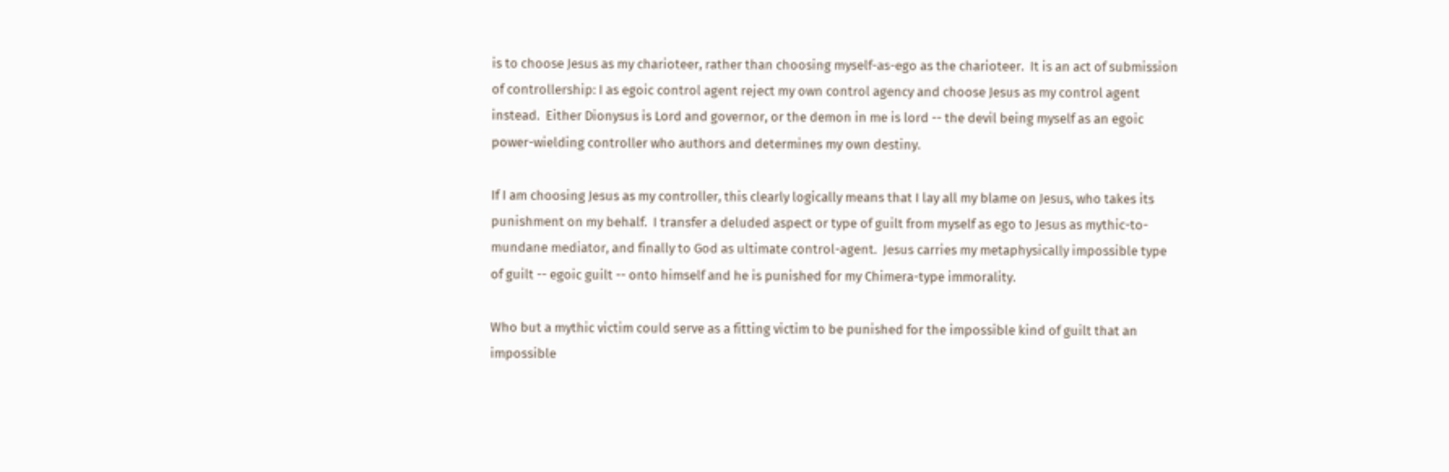is to choose Jesus as my charioteer, rather than choosing myself-as-ego as the charioteer.  It is an act of submission of controllership: I as egoic control agent reject my own control agency and choose Jesus as my control agent instead.  Either Dionysus is Lord and governor, or the demon in me is lord -- the devil being myself as an egoic power-wielding controller who authors and determines my own destiny.

If I am choosing Jesus as my controller, this clearly logically means that I lay all my blame on Jesus, who takes its punishment on my behalf.  I transfer a deluded aspect or type of guilt from myself as ego to Jesus as mythic-to-mundane mediator, and finally to God as ultimate control-agent.  Jesus carries my metaphysically impossible type of guilt -- egoic guilt -- onto himself and he is punished for my Chimera-type immorality.

Who but a mythic victim could serve as a fitting victim to be punished for the impossible kind of guilt that an impossible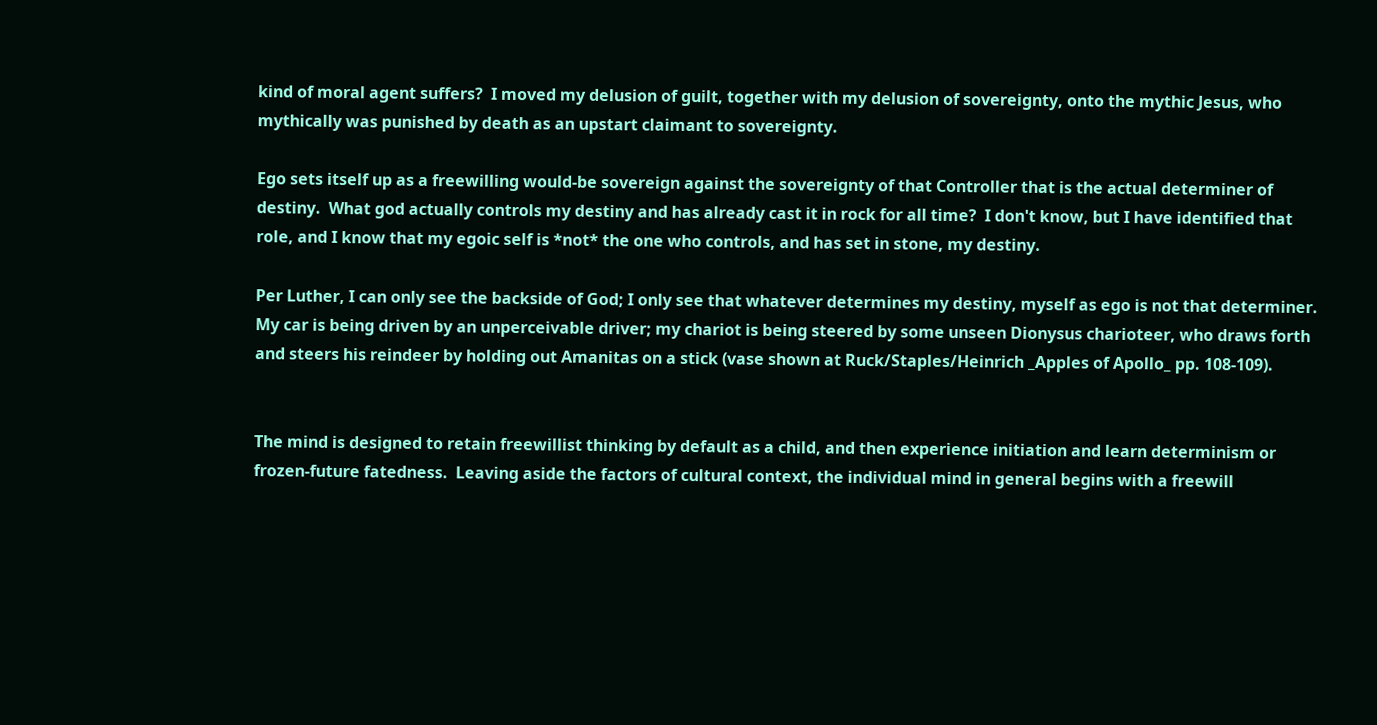kind of moral agent suffers?  I moved my delusion of guilt, together with my delusion of sovereignty, onto the mythic Jesus, who mythically was punished by death as an upstart claimant to sovereignty.

Ego sets itself up as a freewilling would-be sovereign against the sovereignty of that Controller that is the actual determiner of destiny.  What god actually controls my destiny and has already cast it in rock for all time?  I don't know, but I have identified that role, and I know that my egoic self is *not* the one who controls, and has set in stone, my destiny.

Per Luther, I can only see the backside of God; I only see that whatever determines my destiny, myself as ego is not that determiner.  My car is being driven by an unperceivable driver; my chariot is being steered by some unseen Dionysus charioteer, who draws forth and steers his reindeer by holding out Amanitas on a stick (vase shown at Ruck/Staples/Heinrich _Apples of Apollo_ pp. 108-109).


The mind is designed to retain freewillist thinking by default as a child, and then experience initiation and learn determinism or frozen-future fatedness.  Leaving aside the factors of cultural context, the individual mind in general begins with a freewill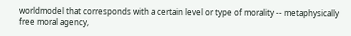worldmodel that corresponds with a certain level or type of morality -- metaphysically free moral agency,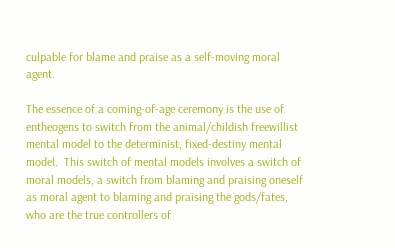culpable for blame and praise as a self-moving moral agent.

The essence of a coming-of-age ceremony is the use of entheogens to switch from the animal/childish freewillist mental model to the determinist, fixed-destiny mental model.  This switch of mental models involves a switch of moral models, a switch from blaming and praising oneself as moral agent to blaming and praising the gods/fates, who are the true controllers of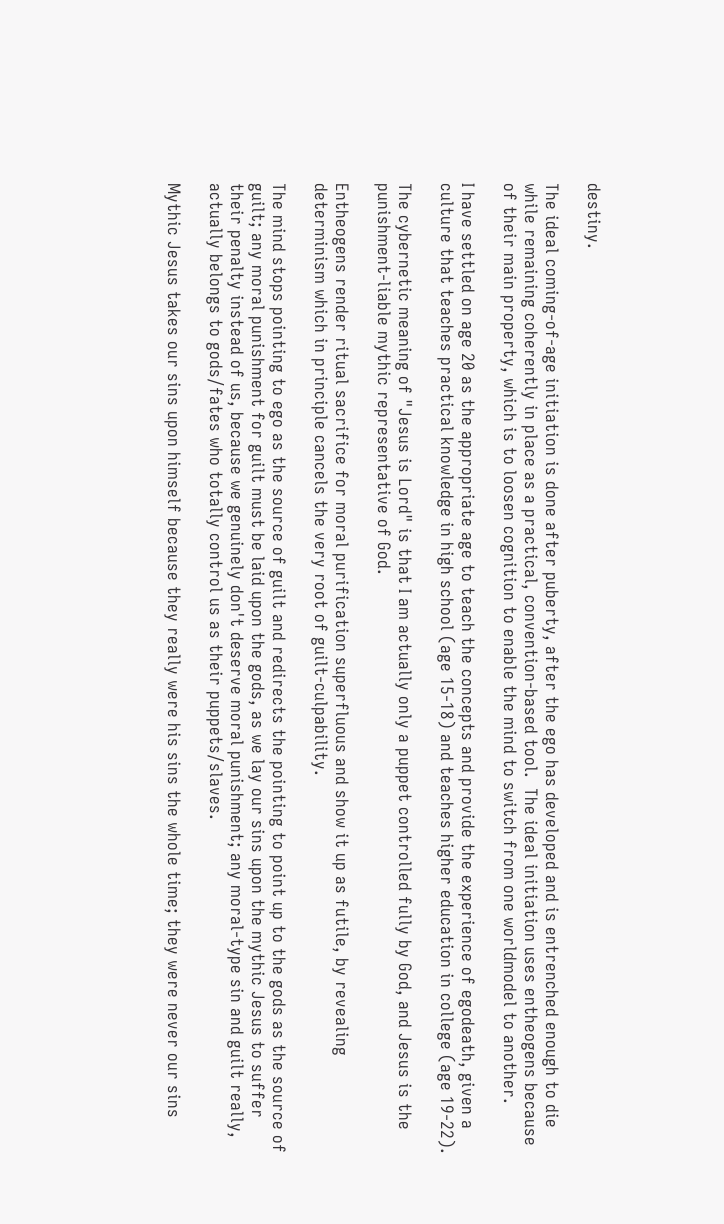destiny.

The ideal coming-of-age initiation is done after puberty, after the ego has developed and is entrenched enough to die while remaining coherently in place as a practical, convention-based tool.  The ideal initiation uses entheogens because of their main property, which is to loosen cognition to enable the mind to switch from one worldmodel to another.

I have settled on age 20 as the appropriate age to teach the concepts and provide the experience of egodeath, given a culture that teaches practical knowledge in high school (age 15-18) and teaches higher education in college (age 19-22).

The cybernetic meaning of "Jesus is Lord" is that I am actually only a puppet controlled fully by God, and Jesus is the punishment-liable mythic representative of God.

Entheogens render ritual sacrifice for moral purification superfluous and show it up as futile, by revealing determinism which in principle cancels the very root of guilt-culpability.

The mind stops pointing to ego as the source of guilt and redirects the pointing to point up to the gods as the source of guilt; any moral punishment for guilt must be laid upon the gods, as we lay our sins upon the mythic Jesus to suffer their penalty instead of us, because we genuinely don't deserve moral punishment; any moral-type sin and guilt really, actually belongs to gods/fates who totally control us as their puppets/slaves.

Mythic Jesus takes our sins upon himself because they really were his sins the whole time; they were never our sins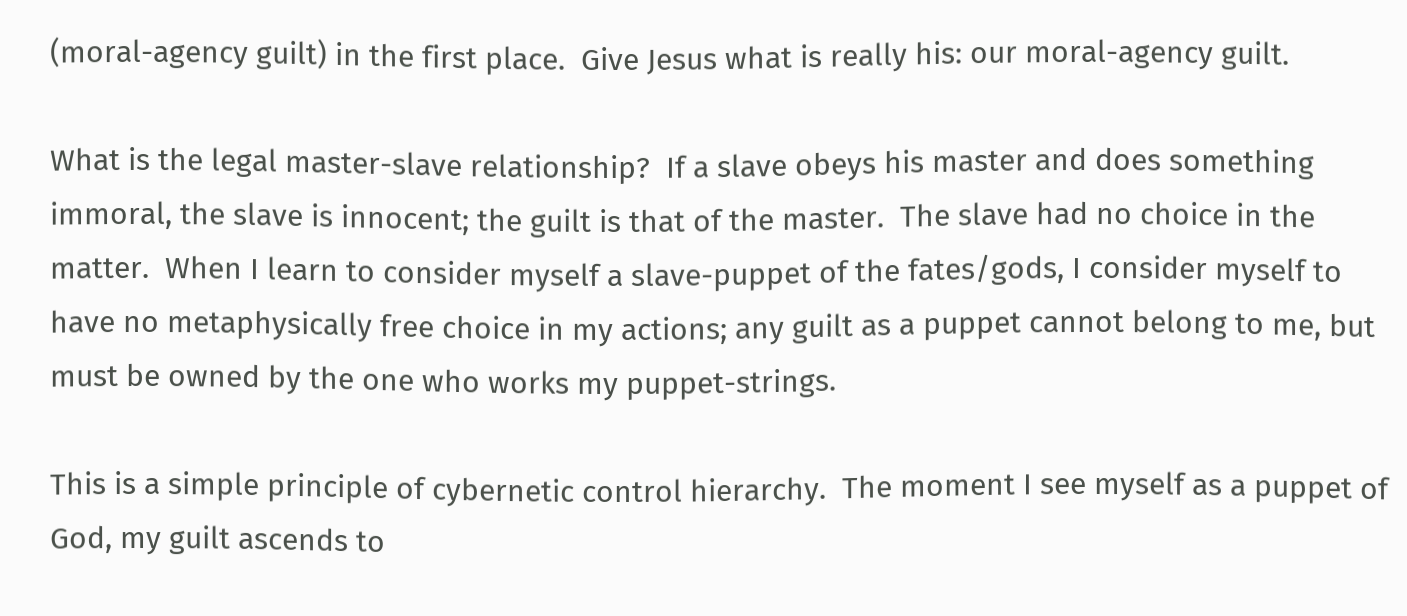(moral-agency guilt) in the first place.  Give Jesus what is really his: our moral-agency guilt.

What is the legal master-slave relationship?  If a slave obeys his master and does something immoral, the slave is innocent; the guilt is that of the master.  The slave had no choice in the matter.  When I learn to consider myself a slave-puppet of the fates/gods, I consider myself to have no metaphysically free choice in my actions; any guilt as a puppet cannot belong to me, but must be owned by the one who works my puppet-strings.

This is a simple principle of cybernetic control hierarchy.  The moment I see myself as a puppet of God, my guilt ascends to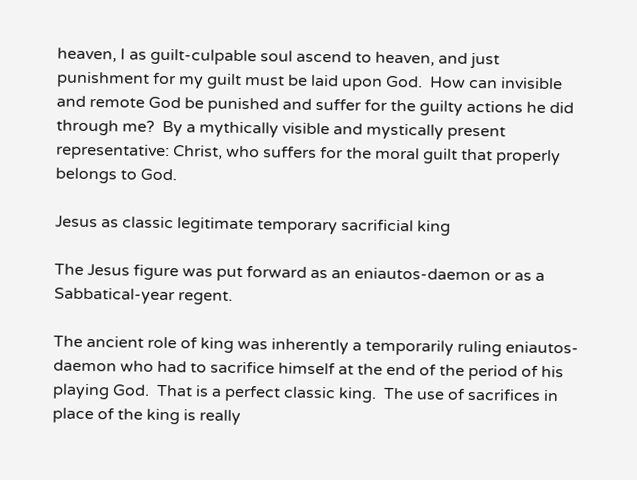heaven, I as guilt-culpable soul ascend to heaven, and just punishment for my guilt must be laid upon God.  How can invisible and remote God be punished and suffer for the guilty actions he did through me?  By a mythically visible and mystically present representative: Christ, who suffers for the moral guilt that properly belongs to God.

Jesus as classic legitimate temporary sacrificial king

The Jesus figure was put forward as an eniautos-daemon or as a Sabbatical-year regent.

The ancient role of king was inherently a temporarily ruling eniautos-daemon who had to sacrifice himself at the end of the period of his playing God.  That is a perfect classic king.  The use of sacrifices in place of the king is really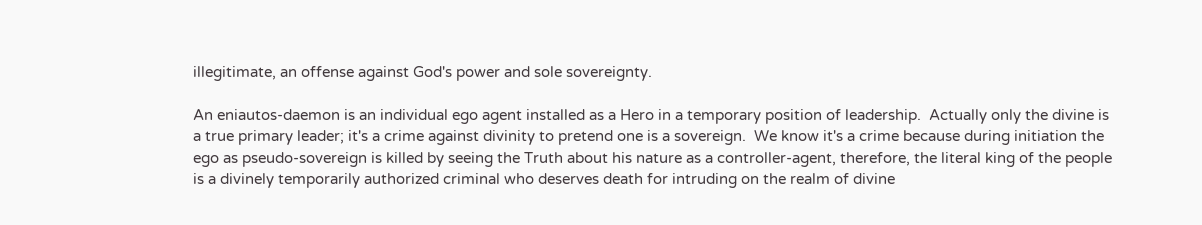illegitimate, an offense against God's power and sole sovereignty.

An eniautos-daemon is an individual ego agent installed as a Hero in a temporary position of leadership.  Actually only the divine is a true primary leader; it's a crime against divinity to pretend one is a sovereign.  We know it's a crime because during initiation the ego as pseudo-sovereign is killed by seeing the Truth about his nature as a controller-agent, therefore, the literal king of the people is a divinely temporarily authorized criminal who deserves death for intruding on the realm of divine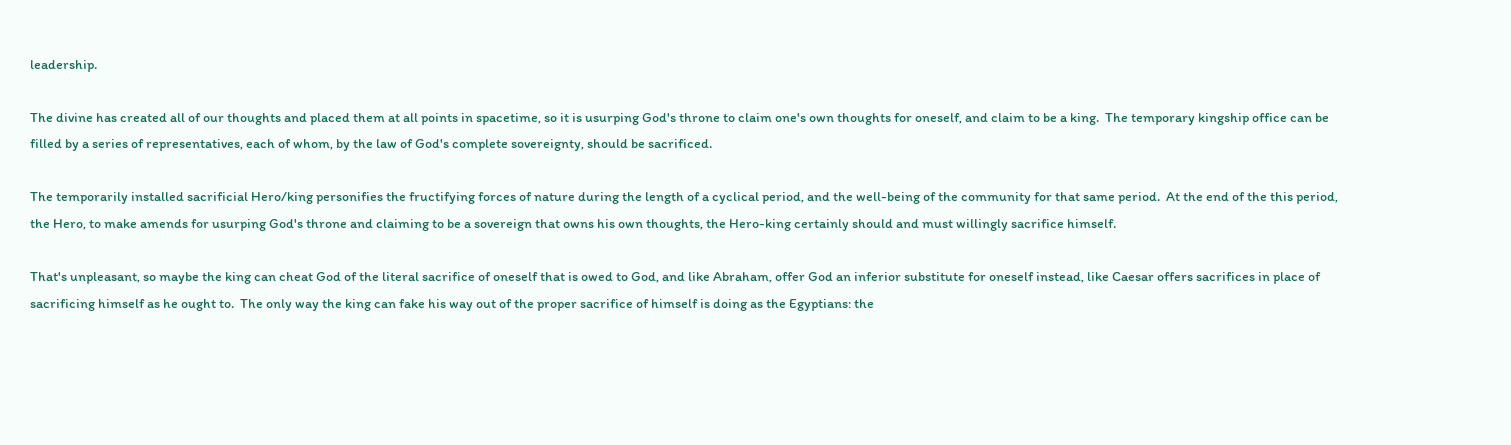leadership.

The divine has created all of our thoughts and placed them at all points in spacetime, so it is usurping God's throne to claim one's own thoughts for oneself, and claim to be a king.  The temporary kingship office can be filled by a series of representatives, each of whom, by the law of God's complete sovereignty, should be sacrificed.

The temporarily installed sacrificial Hero/king personifies the fructifying forces of nature during the length of a cyclical period, and the well-being of the community for that same period.  At the end of the this period, the Hero, to make amends for usurping God's throne and claiming to be a sovereign that owns his own thoughts, the Hero-king certainly should and must willingly sacrifice himself.

That's unpleasant, so maybe the king can cheat God of the literal sacrifice of oneself that is owed to God, and like Abraham, offer God an inferior substitute for oneself instead, like Caesar offers sacrifices in place of sacrificing himself as he ought to.  The only way the king can fake his way out of the proper sacrifice of himself is doing as the Egyptians: the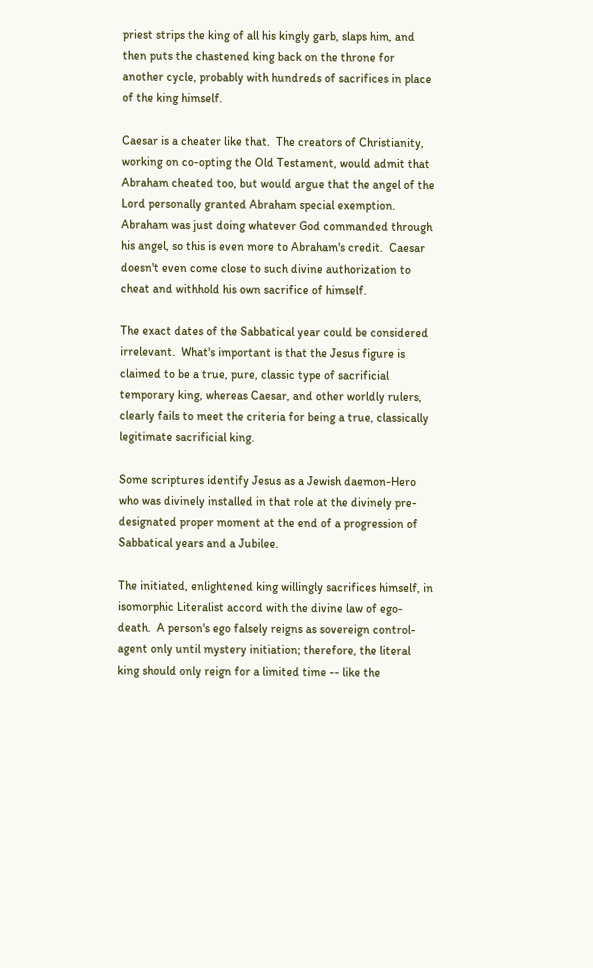priest strips the king of all his kingly garb, slaps him, and then puts the chastened king back on the throne for another cycle, probably with hundreds of sacrifices in place of the king himself.

Caesar is a cheater like that.  The creators of Christianity, working on co-opting the Old Testament, would admit that Abraham cheated too, but would argue that the angel of the Lord personally granted Abraham special exemption.  Abraham was just doing whatever God commanded through his angel, so this is even more to Abraham's credit.  Caesar doesn't even come close to such divine authorization to cheat and withhold his own sacrifice of himself.

The exact dates of the Sabbatical year could be considered irrelevant.  What's important is that the Jesus figure is claimed to be a true, pure, classic type of sacrificial temporary king, whereas Caesar, and other worldly rulers, clearly fails to meet the criteria for being a true, classically legitimate sacrificial king.

Some scriptures identify Jesus as a Jewish daemon-Hero who was divinely installed in that role at the divinely pre-designated proper moment at the end of a progression of Sabbatical years and a Jubilee.

The initiated, enlightened king willingly sacrifices himself, in isomorphic Literalist accord with the divine law of ego-death.  A person's ego falsely reigns as sovereign control-agent only until mystery initiation; therefore, the literal king should only reign for a limited time -- like the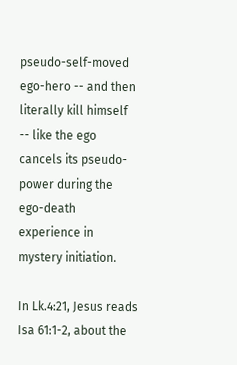pseudo-self-moved ego-hero -- and then literally kill himself -- like the ego cancels its pseudo-power during the ego-death experience in mystery initiation.

In Lk.4:21, Jesus reads Isa 61:1-2, about the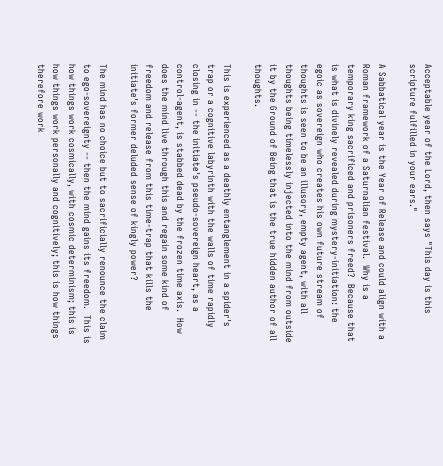Acceptable year of the Lord, then says "This day is this scripture fulfilled in your ears."

A Sabbatical year is the Year of Release and could align with a Roman framework of a Saturnalian festival.  Why is a temporary king sacrificed and prisoners freed?  Because that is what is divinely revealed during mystery-initiation: the egoic as sovereign who creates his own future stream of thoughts is seen to be an illusory, empty agent, with all thoughts being timelessly injected into the mind from outside it by the Ground of Being that is the true hidden author of all thoughts.

This is experienced as a deathly entanglement in a spider's trap or a cognitive labyrinth with the walls of time rapidly closing in -- the initiate's pseudo-sovereign heart, as a control-agent, is stabbed dead by the frozen time axis.  How does the mind live through this and regain some kind of freedom and release from this time-trap that kills the initiate's former deluded sense of kingly power?

The mind has no choice but to sacrificially renounce the claim to ego-sovereignty -- then the mind gains its freedom.  This is how things work cosmically, with cosmic determinism; this is how things work personally and cognitively; this is how things therefore work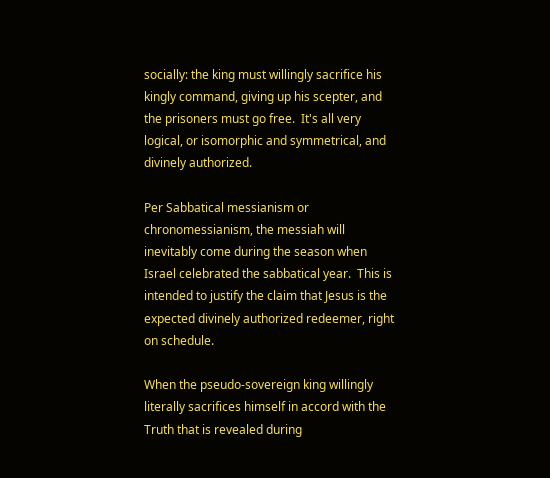socially: the king must willingly sacrifice his kingly command, giving up his scepter, and the prisoners must go free.  It's all very logical, or isomorphic and symmetrical, and divinely authorized.

Per Sabbatical messianism or chronomessianism, the messiah will inevitably come during the season when Israel celebrated the sabbatical year.  This is intended to justify the claim that Jesus is the expected divinely authorized redeemer, right on schedule.

When the pseudo-sovereign king willingly literally sacrifices himself in accord with the Truth that is revealed during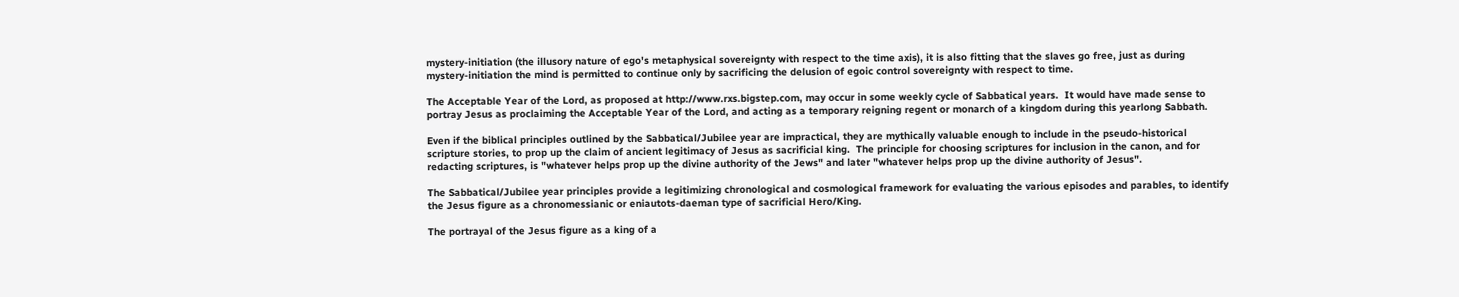mystery-initiation (the illusory nature of ego's metaphysical sovereignty with respect to the time axis), it is also fitting that the slaves go free, just as during mystery-initiation the mind is permitted to continue only by sacrificing the delusion of egoic control sovereignty with respect to time.

The Acceptable Year of the Lord, as proposed at http://www.rxs.bigstep.com, may occur in some weekly cycle of Sabbatical years.  It would have made sense to portray Jesus as proclaiming the Acceptable Year of the Lord, and acting as a temporary reigning regent or monarch of a kingdom during this yearlong Sabbath.

Even if the biblical principles outlined by the Sabbatical/Jubilee year are impractical, they are mythically valuable enough to include in the pseudo-historical scripture stories, to prop up the claim of ancient legitimacy of Jesus as sacrificial king.  The principle for choosing scriptures for inclusion in the canon, and for redacting scriptures, is "whatever helps prop up the divine authority of the Jews" and later "whatever helps prop up the divine authority of Jesus".

The Sabbatical/Jubilee year principles provide a legitimizing chronological and cosmological framework for evaluating the various episodes and parables, to identify the Jesus figure as a chronomessianic or eniautots-daeman type of sacrificial Hero/King.

The portrayal of the Jesus figure as a king of a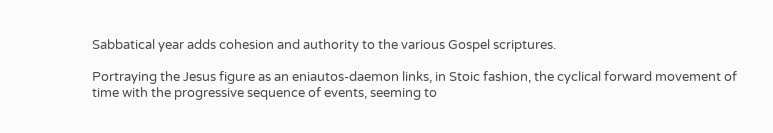Sabbatical year adds cohesion and authority to the various Gospel scriptures.

Portraying the Jesus figure as an eniautos-daemon links, in Stoic fashion, the cyclical forward movement of time with the progressive sequence of events, seeming to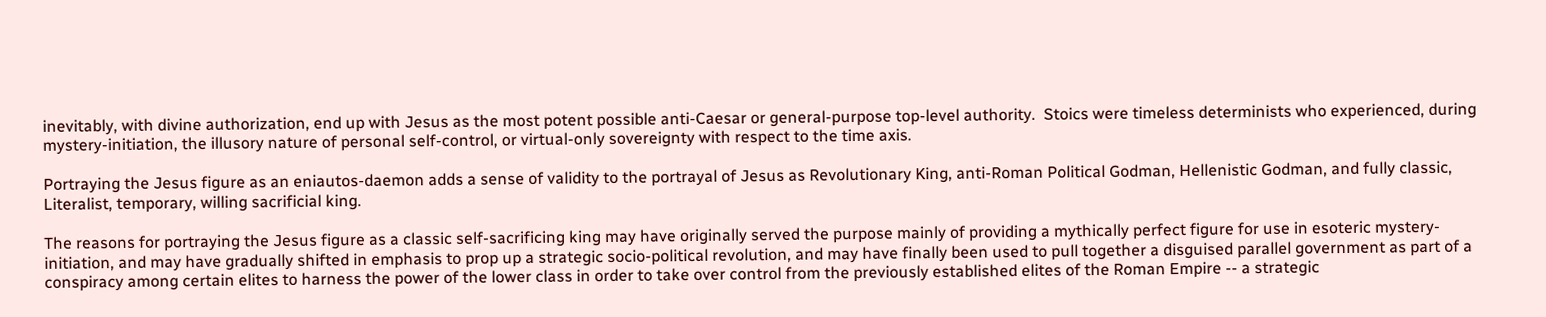inevitably, with divine authorization, end up with Jesus as the most potent possible anti-Caesar or general-purpose top-level authority.  Stoics were timeless determinists who experienced, during mystery-initiation, the illusory nature of personal self-control, or virtual-only sovereignty with respect to the time axis.

Portraying the Jesus figure as an eniautos-daemon adds a sense of validity to the portrayal of Jesus as Revolutionary King, anti-Roman Political Godman, Hellenistic Godman, and fully classic, Literalist, temporary, willing sacrificial king.

The reasons for portraying the Jesus figure as a classic self-sacrificing king may have originally served the purpose mainly of providing a mythically perfect figure for use in esoteric mystery-initiation, and may have gradually shifted in emphasis to prop up a strategic socio-political revolution, and may have finally been used to pull together a disguised parallel government as part of a conspiracy among certain elites to harness the power of the lower class in order to take over control from the previously established elites of the Roman Empire -- a strategic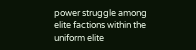power struggle among elite factions within the uniform elite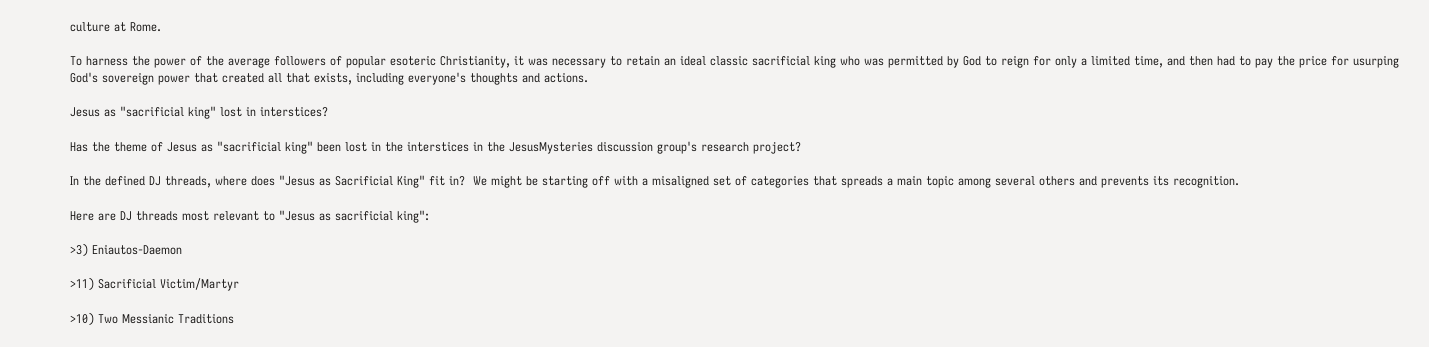culture at Rome.

To harness the power of the average followers of popular esoteric Christianity, it was necessary to retain an ideal classic sacrificial king who was permitted by God to reign for only a limited time, and then had to pay the price for usurping God's sovereign power that created all that exists, including everyone's thoughts and actions.

Jesus as "sacrificial king" lost in interstices?

Has the theme of Jesus as "sacrificial king" been lost in the interstices in the JesusMysteries discussion group's research project?

In the defined DJ threads, where does "Jesus as Sacrificial King" fit in?  We might be starting off with a misaligned set of categories that spreads a main topic among several others and prevents its recognition.

Here are DJ threads most relevant to "Jesus as sacrificial king":

>3) Eniautos-Daemon

>11) Sacrificial Victim/Martyr

>10) Two Messianic Traditions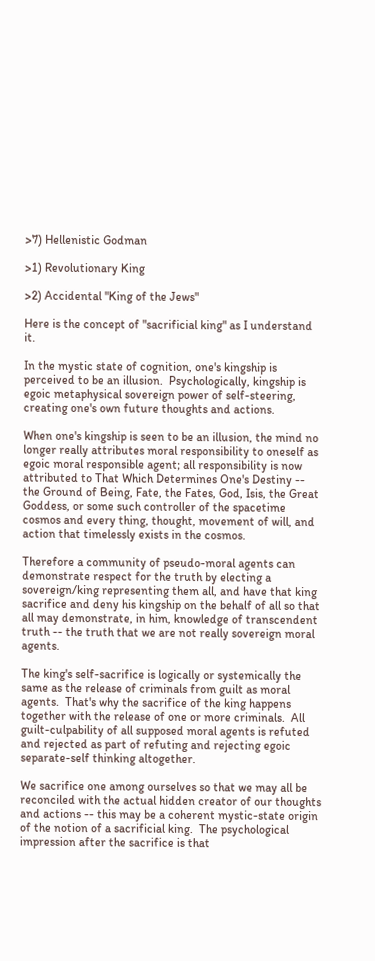>7) Hellenistic Godman

>1) Revolutionary King

>2) Accidental "King of the Jews"

Here is the concept of "sacrificial king" as I understand it.

In the mystic state of cognition, one's kingship is perceived to be an illusion.  Psychologically, kingship is egoic metaphysical sovereign power of self-steering, creating one's own future thoughts and actions.

When one's kingship is seen to be an illusion, the mind no longer really attributes moral responsibility to oneself as egoic moral responsible agent; all responsibility is now attributed to That Which Determines One's Destiny -- the Ground of Being, Fate, the Fates, God, Isis, the Great Goddess, or some such controller of the spacetime cosmos and every thing, thought, movement of will, and action that timelessly exists in the cosmos.

Therefore a community of pseudo-moral agents can demonstrate respect for the truth by electing a sovereign/king representing them all, and have that king sacrifice and deny his kingship on the behalf of all so that all may demonstrate, in him, knowledge of transcendent truth -- the truth that we are not really sovereign moral agents.

The king's self-sacrifice is logically or systemically the same as the release of criminals from guilt as moral agents.  That's why the sacrifice of the king happens together with the release of one or more criminals.  All guilt-culpability of all supposed moral agents is refuted and rejected as part of refuting and rejecting egoic separate-self thinking altogether.

We sacrifice one among ourselves so that we may all be reconciled with the actual hidden creator of our thoughts and actions -- this may be a coherent mystic-state origin of the notion of a sacrificial king.  The psychological impression after the sacrifice is that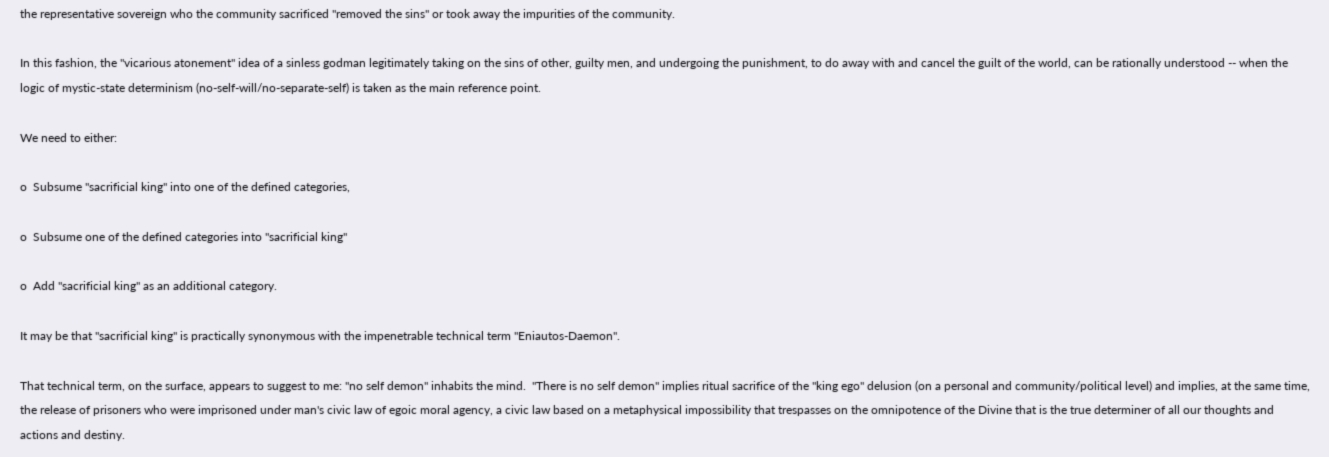the representative sovereign who the community sacrificed "removed the sins" or took away the impurities of the community.

In this fashion, the "vicarious atonement" idea of a sinless godman legitimately taking on the sins of other, guilty men, and undergoing the punishment, to do away with and cancel the guilt of the world, can be rationally understood -- when the logic of mystic-state determinism (no-self-will/no-separate-self) is taken as the main reference point.

We need to either:

o  Subsume "sacrificial king" into one of the defined categories,

o  Subsume one of the defined categories into "sacrificial king"

o  Add "sacrificial king" as an additional category.

It may be that "sacrificial king" is practically synonymous with the impenetrable technical term "Eniautos-Daemon".

That technical term, on the surface, appears to suggest to me: "no self demon" inhabits the mind.  "There is no self demon" implies ritual sacrifice of the "king ego" delusion (on a personal and community/political level) and implies, at the same time, the release of prisoners who were imprisoned under man's civic law of egoic moral agency, a civic law based on a metaphysical impossibility that trespasses on the omnipotence of the Divine that is the true determiner of all our thoughts and actions and destiny.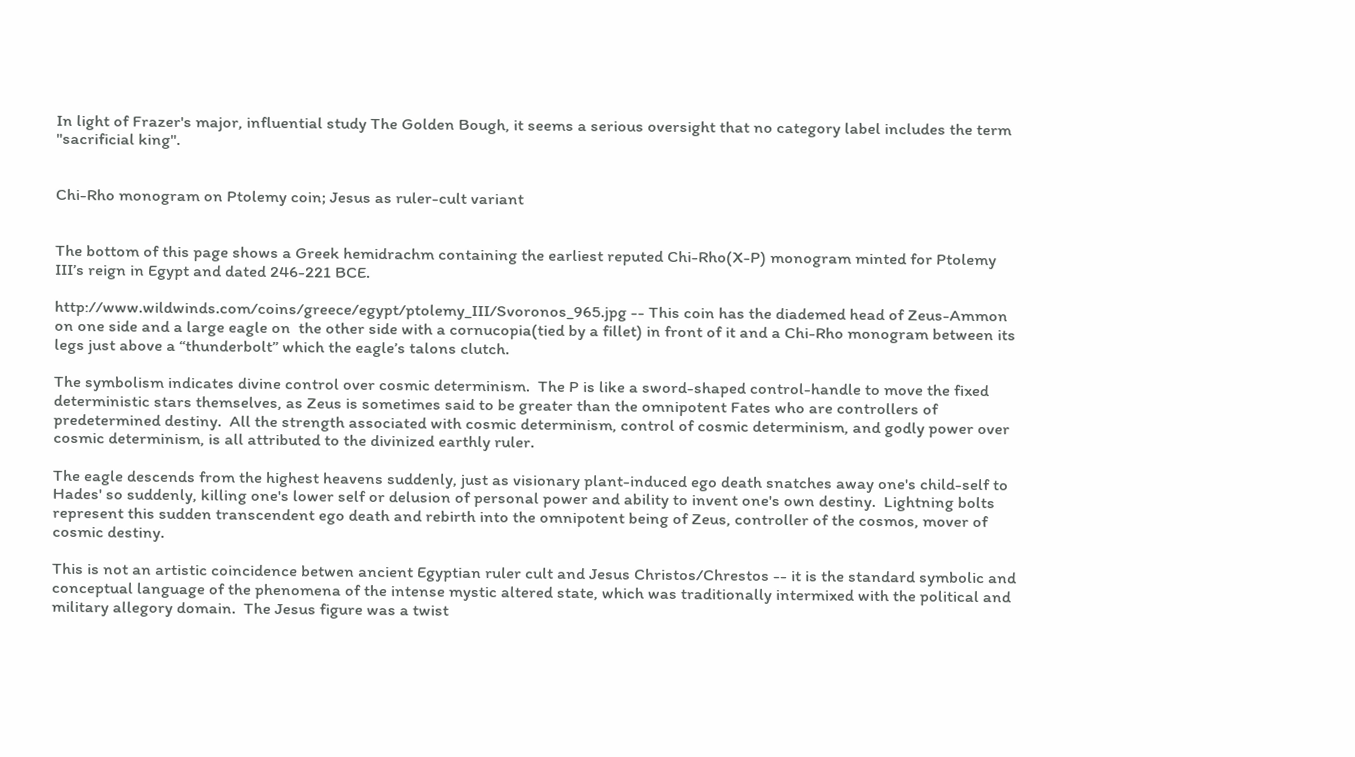In light of Frazer's major, influential study The Golden Bough, it seems a serious oversight that no category label includes the term "sacrificial king".


Chi-Rho monogram on Ptolemy coin; Jesus as ruler-cult variant


The bottom of this page shows a Greek hemidrachm containing the earliest reputed Chi-Rho(X-P) monogram minted for Ptolemy III’s reign in Egypt and dated 246-221 BCE.

http://www.wildwinds.com/coins/greece/egypt/ptolemy_III/Svoronos_965.jpg -- This coin has the diademed head of Zeus-Ammon on one side and a large eagle on  the other side with a cornucopia(tied by a fillet) in front of it and a Chi-Rho monogram between its legs just above a “thunderbolt” which the eagle’s talons clutch.

The symbolism indicates divine control over cosmic determinism.  The P is like a sword-shaped control-handle to move the fixed deterministic stars themselves, as Zeus is sometimes said to be greater than the omnipotent Fates who are controllers of predetermined destiny.  All the strength associated with cosmic determinism, control of cosmic determinism, and godly power over cosmic determinism, is all attributed to the divinized earthly ruler.

The eagle descends from the highest heavens suddenly, just as visionary plant-induced ego death snatches away one's child-self to Hades' so suddenly, killing one's lower self or delusion of personal power and ability to invent one's own destiny.  Lightning bolts represent this sudden transcendent ego death and rebirth into the omnipotent being of Zeus, controller of the cosmos, mover of cosmic destiny.

This is not an artistic coincidence betwen ancient Egyptian ruler cult and Jesus Christos/Chrestos -- it is the standard symbolic and conceptual language of the phenomena of the intense mystic altered state, which was traditionally intermixed with the political and military allegory domain.  The Jesus figure was a twist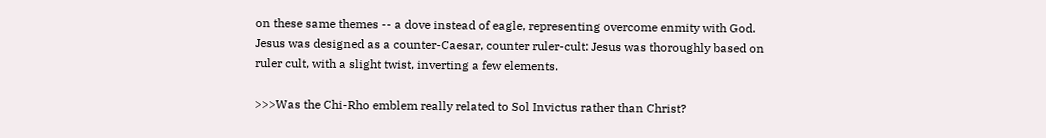on these same themes -- a dove instead of eagle, representing overcome enmity with God.  Jesus was designed as a counter-Caesar, counter ruler-cult: Jesus was thoroughly based on ruler cult, with a slight twist, inverting a few elements.

>>>Was the Chi-Rho emblem really related to Sol Invictus rather than Christ?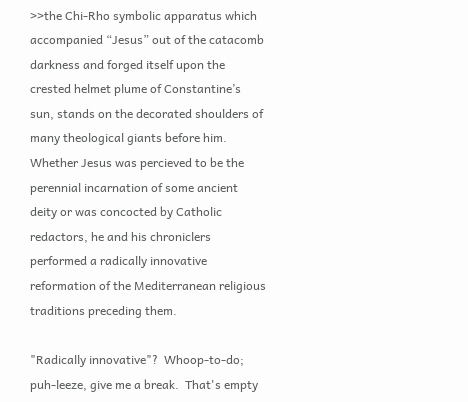>>the Chi-Rho symbolic apparatus which accompanied “Jesus” out of the catacomb darkness and forged itself upon the crested helmet plume of Constantine’s sun, stands on the decorated shoulders of many theological giants before him. Whether Jesus was percieved to be the perennial incarnation of some ancient deity or was concocted by Catholic redactors, he and his chroniclers performed a radically innovative reformation of the Mediterranean religious traditions preceding them.

"Radically innovative"?  Whoop-to-do; puh-leeze, give me a break.  That's empty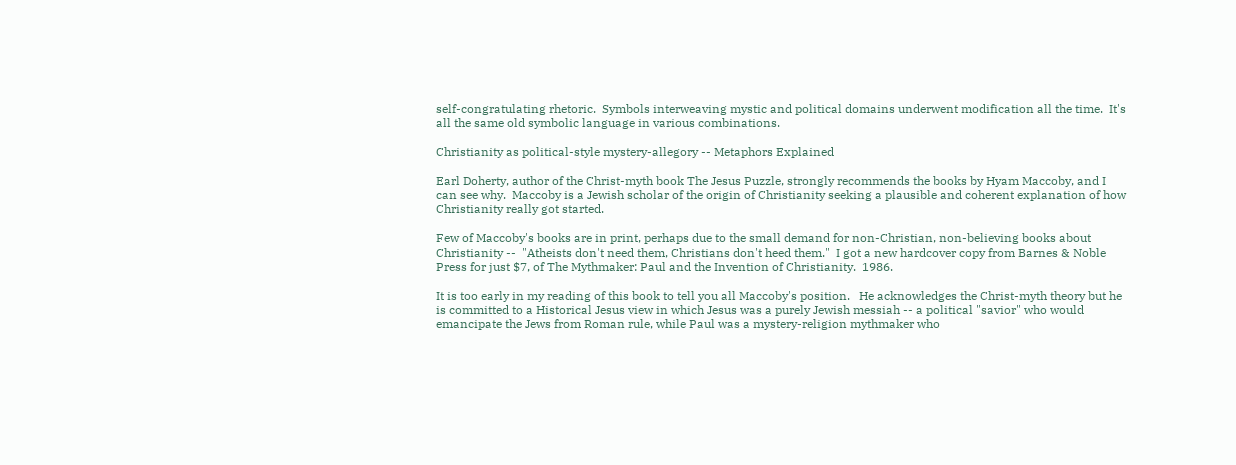self-congratulating rhetoric.  Symbols interweaving mystic and political domains underwent modification all the time.  It's all the same old symbolic language in various combinations.

Christianity as political-style mystery-allegory -- Metaphors Explained

Earl Doherty, author of the Christ-myth book The Jesus Puzzle, strongly recommends the books by Hyam Maccoby, and I can see why.  Maccoby is a Jewish scholar of the origin of Christianity seeking a plausible and coherent explanation of how Christianity really got started.

Few of Maccoby's books are in print, perhaps due to the small demand for non-Christian, non-believing books about Christianity --  "Atheists don't need them, Christians don't heed them."  I got a new hardcover copy from Barnes & Noble Press for just $7, of The Mythmaker: Paul and the Invention of Christianity.  1986.

It is too early in my reading of this book to tell you all Maccoby's position.   He acknowledges the Christ-myth theory but he is committed to a Historical Jesus view in which Jesus was a purely Jewish messiah -- a political "savior" who would emancipate the Jews from Roman rule, while Paul was a mystery-religion mythmaker who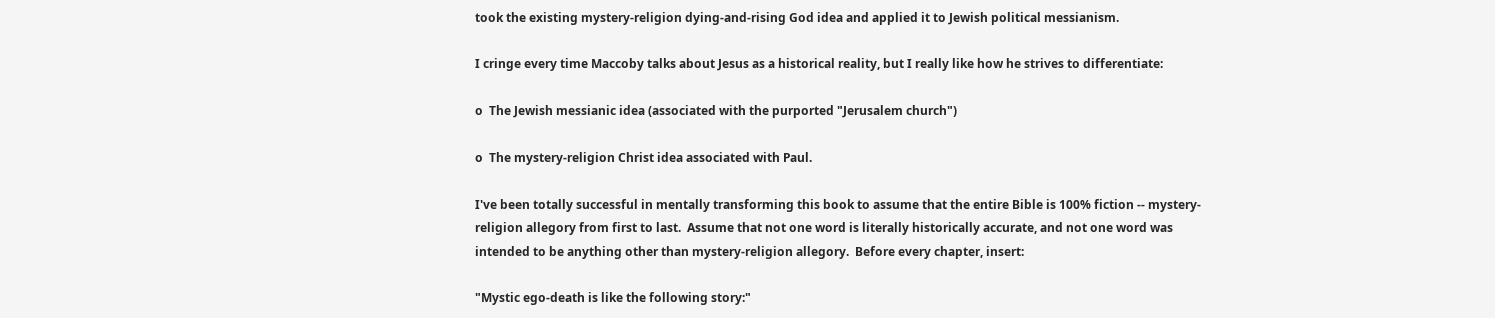took the existing mystery-religion dying-and-rising God idea and applied it to Jewish political messianism.

I cringe every time Maccoby talks about Jesus as a historical reality, but I really like how he strives to differentiate:

o  The Jewish messianic idea (associated with the purported "Jerusalem church")

o  The mystery-religion Christ idea associated with Paul.

I've been totally successful in mentally transforming this book to assume that the entire Bible is 100% fiction -- mystery-religion allegory from first to last.  Assume that not one word is literally historically accurate, and not one word was intended to be anything other than mystery-religion allegory.  Before every chapter, insert:

"Mystic ego-death is like the following story:"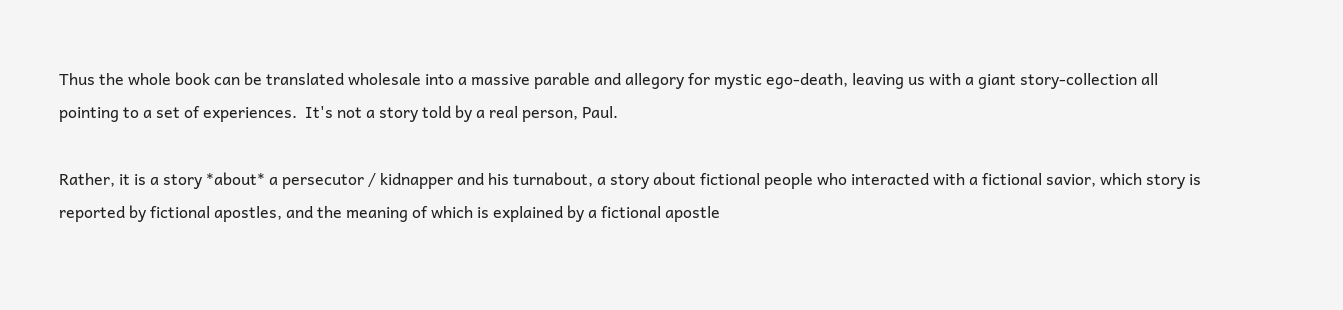Thus the whole book can be translated wholesale into a massive parable and allegory for mystic ego-death, leaving us with a giant story-collection all pointing to a set of experiences.  It's not a story told by a real person, Paul.

Rather, it is a story *about* a persecutor / kidnapper and his turnabout, a story about fictional people who interacted with a fictional savior, which story is reported by fictional apostles, and the meaning of which is explained by a fictional apostle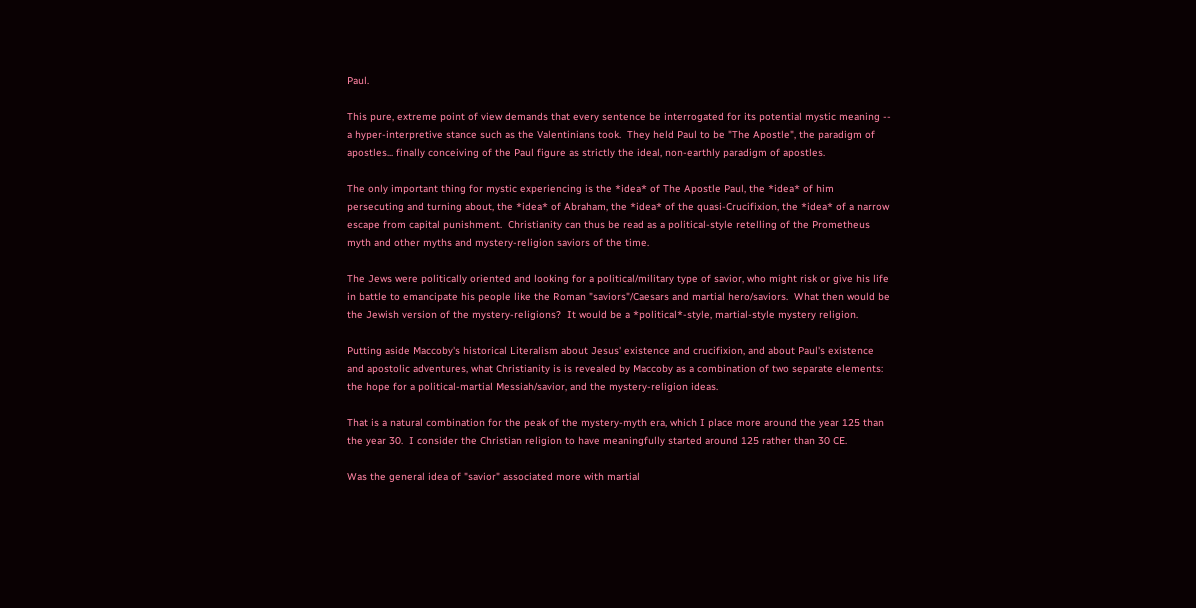Paul.

This pure, extreme point of view demands that every sentence be interrogated for its potential mystic meaning -- a hyper-interpretive stance such as the Valentinians took.  They held Paul to be "The Apostle", the paradigm of apostles... finally conceiving of the Paul figure as strictly the ideal, non-earthly paradigm of apostles.

The only important thing for mystic experiencing is the *idea* of The Apostle Paul, the *idea* of him persecuting and turning about, the *idea* of Abraham, the *idea* of the quasi-Crucifixion, the *idea* of a narrow escape from capital punishment.  Christianity can thus be read as a political-style retelling of the Prometheus myth and other myths and mystery-religion saviors of the time.

The Jews were politically oriented and looking for a political/military type of savior, who might risk or give his life in battle to emancipate his people like the Roman "saviors"/Caesars and martial hero/saviors.  What then would be the Jewish version of the mystery-religions?  It would be a *political*-style, martial-style mystery religion.

Putting aside Maccoby's historical Literalism about Jesus' existence and crucifixion, and about Paul's existence and apostolic adventures, what Christianity is is revealed by Maccoby as a combination of two separate elements: the hope for a political-martial Messiah/savior, and the mystery-religion ideas.

That is a natural combination for the peak of the mystery-myth era, which I place more around the year 125 than the year 30.  I consider the Christian religion to have meaningfully started around 125 rather than 30 CE.

Was the general idea of "savior" associated more with martial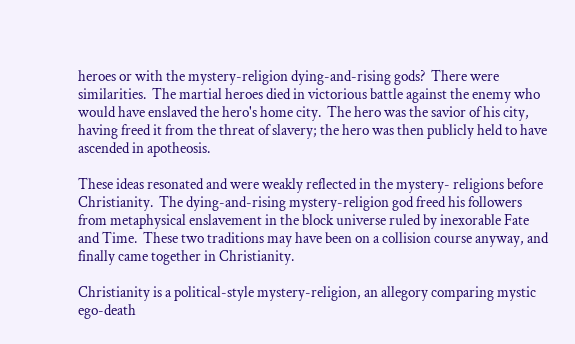heroes or with the mystery-religion dying-and-rising gods?  There were similarities.  The martial heroes died in victorious battle against the enemy who would have enslaved the hero's home city.  The hero was the savior of his city, having freed it from the threat of slavery; the hero was then publicly held to have ascended in apotheosis.

These ideas resonated and were weakly reflected in the mystery- religions before Christianity.  The dying-and-rising mystery-religion god freed his followers from metaphysical enslavement in the block universe ruled by inexorable Fate and Time.  These two traditions may have been on a collision course anyway, and finally came together in Christianity.

Christianity is a political-style mystery-religion, an allegory comparing mystic ego-death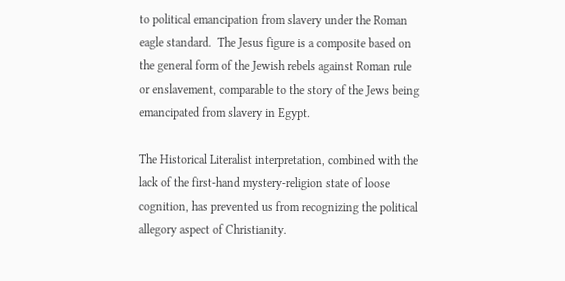to political emancipation from slavery under the Roman eagle standard.  The Jesus figure is a composite based on the general form of the Jewish rebels against Roman rule or enslavement, comparable to the story of the Jews being emancipated from slavery in Egypt.

The Historical Literalist interpretation, combined with the lack of the first-hand mystery-religion state of loose cognition, has prevented us from recognizing the political allegory aspect of Christianity.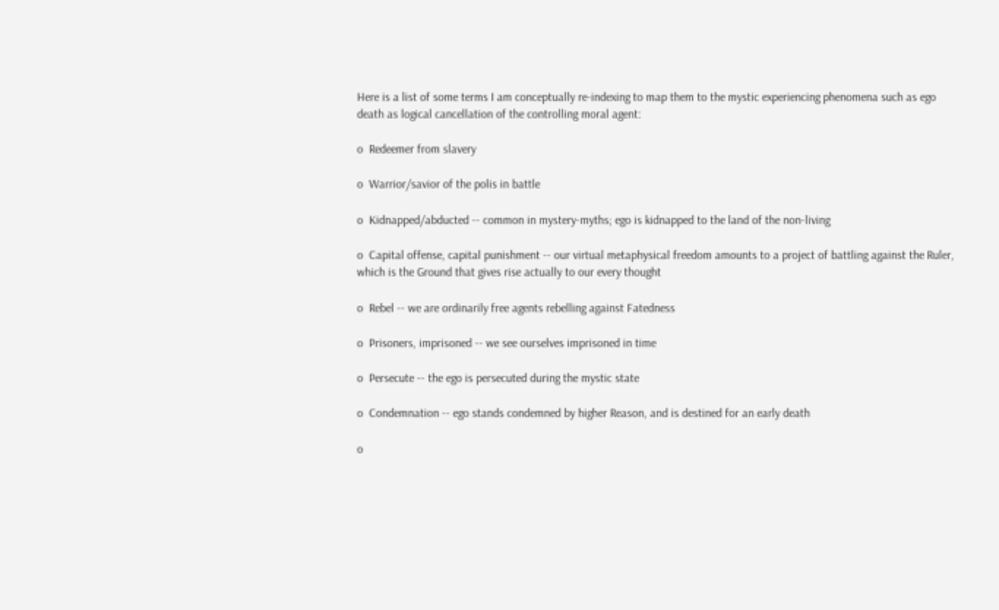Here is a list of some terms I am conceptually re-indexing to map them to the mystic experiencing phenomena such as ego death as logical cancellation of the controlling moral agent:

o  Redeemer from slavery

o  Warrior/savior of the polis in battle

o  Kidnapped/abducted -- common in mystery-myths; ego is kidnapped to the land of the non-living

o  Capital offense, capital punishment -- our virtual metaphysical freedom amounts to a project of battling against the Ruler, which is the Ground that gives rise actually to our every thought

o  Rebel -- we are ordinarily free agents rebelling against Fatedness

o  Prisoners, imprisoned -- we see ourselves imprisoned in time

o  Persecute -- the ego is persecuted during the mystic state

o  Condemnation -- ego stands condemned by higher Reason, and is destined for an early death

o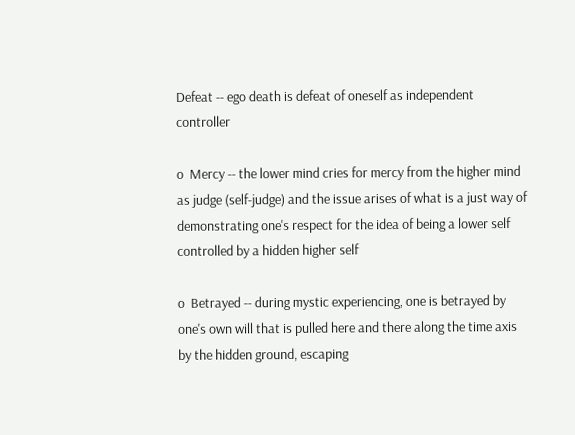Defeat -- ego death is defeat of oneself as independent controller

o  Mercy -- the lower mind cries for mercy from the higher mind as judge (self-judge) and the issue arises of what is a just way of demonstrating one's respect for the idea of being a lower self controlled by a hidden higher self

o  Betrayed -- during mystic experiencing, one is betrayed by one's own will that is pulled here and there along the time axis by the hidden ground, escaping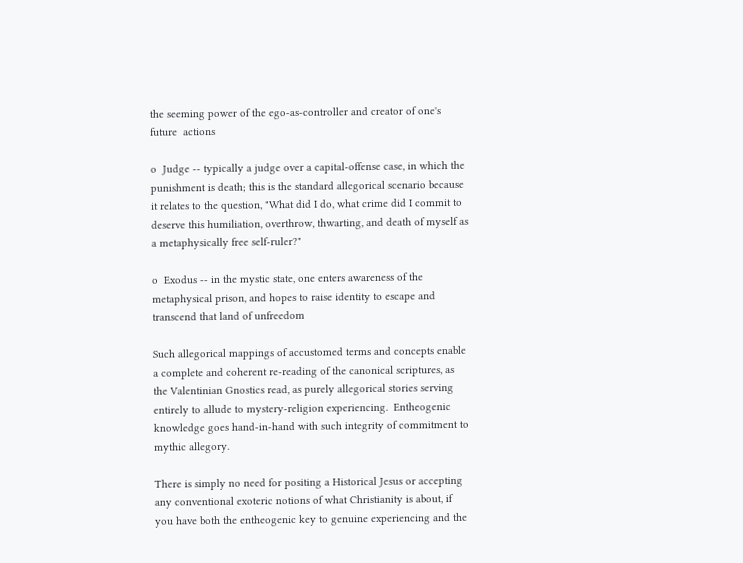the seeming power of the ego-as-controller and creator of one's future  actions

o  Judge -- typically a judge over a capital-offense case, in which the punishment is death; this is the standard allegorical scenario because it relates to the question, "What did I do, what crime did I commit to deserve this humiliation, overthrow, thwarting, and death of myself as a metaphysically free self-ruler?"

o  Exodus -- in the mystic state, one enters awareness of the metaphysical prison, and hopes to raise identity to escape and transcend that land of unfreedom

Such allegorical mappings of accustomed terms and concepts enable a complete and coherent re-reading of the canonical scriptures, as the Valentinian Gnostics read, as purely allegorical stories serving entirely to allude to mystery-religion experiencing.  Entheogenic knowledge goes hand-in-hand with such integrity of commitment to mythic allegory.

There is simply no need for positing a Historical Jesus or accepting any conventional exoteric notions of what Christianity is about, if you have both the entheogenic key to genuine experiencing and the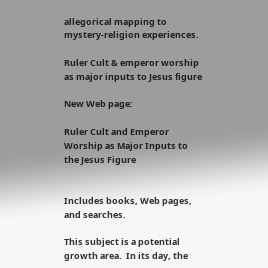allegorical mapping to mystery-religion experiences.

Ruler Cult & emperor worship as major inputs to Jesus figure

New Web page:

Ruler Cult and Emperor Worship as Major Inputs to the Jesus Figure


Includes books, Web pages, and searches.

This subject is a potential growth area.  In its day, the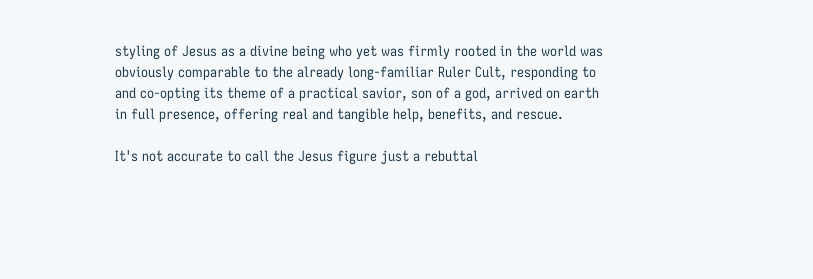styling of Jesus as a divine being who yet was firmly rooted in the world was obviously comparable to the already long-familiar Ruler Cult, responding to and co-opting its theme of a practical savior, son of a god, arrived on earth in full presence, offering real and tangible help, benefits, and rescue.

It's not accurate to call the Jesus figure just a rebuttal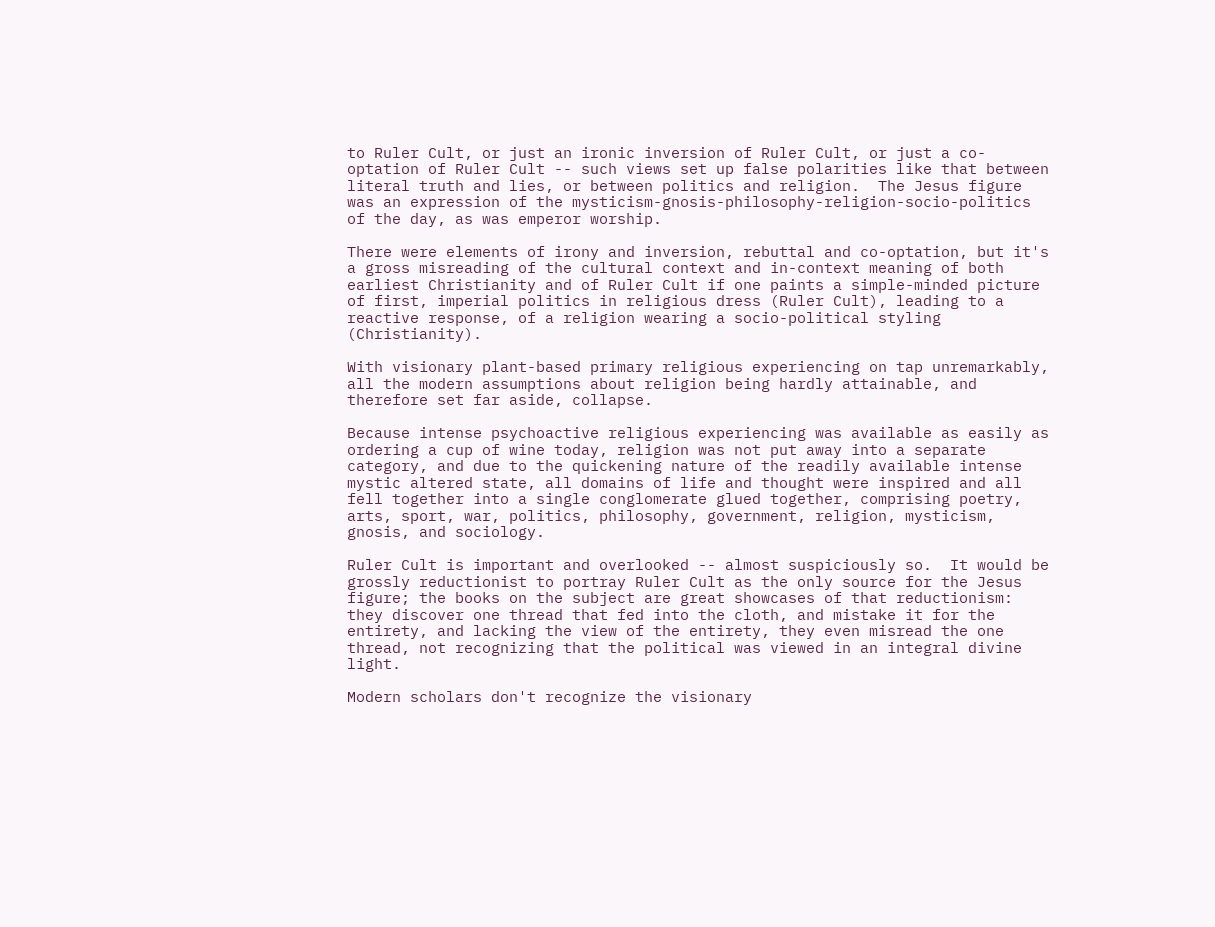to Ruler Cult, or just an ironic inversion of Ruler Cult, or just a co-optation of Ruler Cult -- such views set up false polarities like that between literal truth and lies, or between politics and religion.  The Jesus figure was an expression of the mysticism-gnosis-philosophy-religion-socio-politics of the day, as was emperor worship.

There were elements of irony and inversion, rebuttal and co-optation, but it's a gross misreading of the cultural context and in-context meaning of both earliest Christianity and of Ruler Cult if one paints a simple-minded picture of first, imperial politics in religious dress (Ruler Cult), leading to a reactive response, of a religion wearing a socio-political styling (Christianity).

With visionary plant-based primary religious experiencing on tap unremarkably, all the modern assumptions about religion being hardly attainable, and therefore set far aside, collapse.

Because intense psychoactive religious experiencing was available as easily as ordering a cup of wine today, religion was not put away into a separate category, and due to the quickening nature of the readily available intense mystic altered state, all domains of life and thought were inspired and all fell together into a single conglomerate glued together, comprising poetry, arts, sport, war, politics, philosophy, government, religion, mysticism, gnosis, and sociology.

Ruler Cult is important and overlooked -- almost suspiciously so.  It would be grossly reductionist to portray Ruler Cult as the only source for the Jesus figure; the books on the subject are great showcases of that reductionism: they discover one thread that fed into the cloth, and mistake it for the entirety, and lacking the view of the entirety, they even misread the one thread, not recognizing that the political was viewed in an integral divine light.

Modern scholars don't recognize the visionary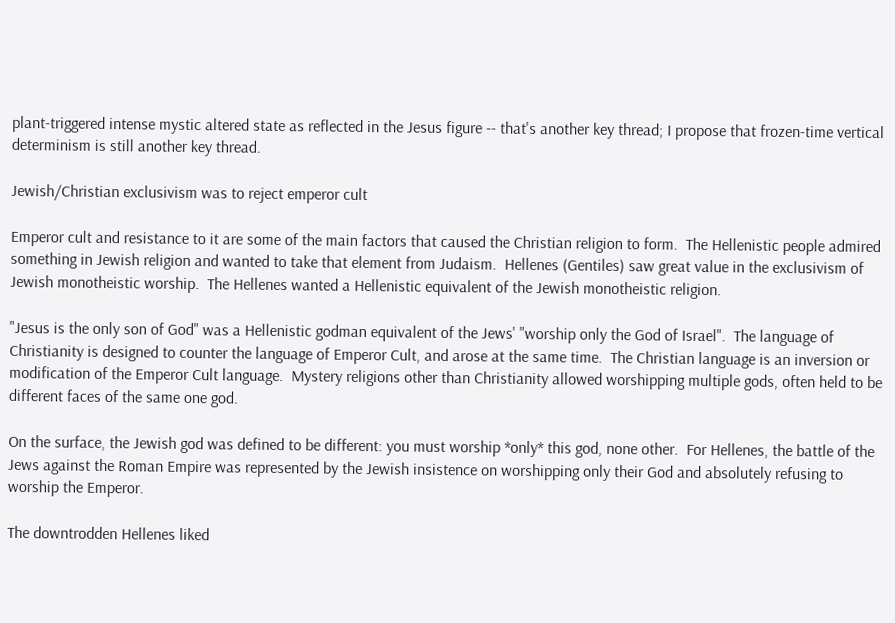plant-triggered intense mystic altered state as reflected in the Jesus figure -- that's another key thread; I propose that frozen-time vertical determinism is still another key thread.

Jewish/Christian exclusivism was to reject emperor cult

Emperor cult and resistance to it are some of the main factors that caused the Christian religion to form.  The Hellenistic people admired something in Jewish religion and wanted to take that element from Judaism.  Hellenes (Gentiles) saw great value in the exclusivism of Jewish monotheistic worship.  The Hellenes wanted a Hellenistic equivalent of the Jewish monotheistic religion.

"Jesus is the only son of God" was a Hellenistic godman equivalent of the Jews' "worship only the God of Israel".  The language of Christianity is designed to counter the language of Emperor Cult, and arose at the same time.  The Christian language is an inversion or modification of the Emperor Cult language.  Mystery religions other than Christianity allowed worshipping multiple gods, often held to be different faces of the same one god.

On the surface, the Jewish god was defined to be different: you must worship *only* this god, none other.  For Hellenes, the battle of the Jews against the Roman Empire was represented by the Jewish insistence on worshipping only their God and absolutely refusing to worship the Emperor.

The downtrodden Hellenes liked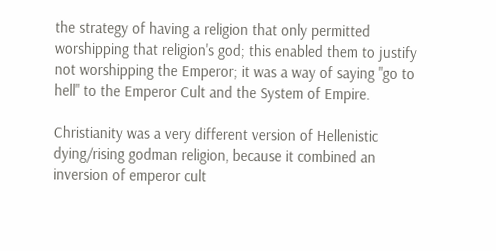the strategy of having a religion that only permitted worshipping that religion's god; this enabled them to justify not worshipping the Emperor; it was a way of saying "go to hell" to the Emperor Cult and the System of Empire.

Christianity was a very different version of Hellenistic dying/rising godman religion, because it combined an inversion of emperor cult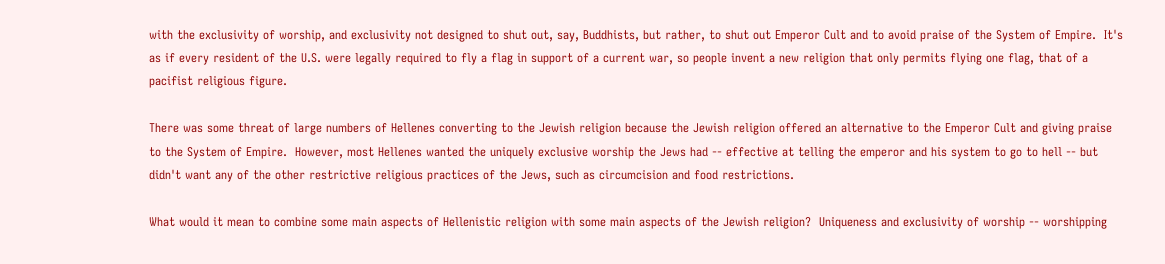with the exclusivity of worship, and exclusivity not designed to shut out, say, Buddhists, but rather, to shut out Emperor Cult and to avoid praise of the System of Empire.  It's as if every resident of the U.S. were legally required to fly a flag in support of a current war, so people invent a new religion that only permits flying one flag, that of a pacifist religious figure.

There was some threat of large numbers of Hellenes converting to the Jewish religion because the Jewish religion offered an alternative to the Emperor Cult and giving praise to the System of Empire.  However, most Hellenes wanted the uniquely exclusive worship the Jews had -- effective at telling the emperor and his system to go to hell -- but didn't want any of the other restrictive religious practices of the Jews, such as circumcision and food restrictions.

What would it mean to combine some main aspects of Hellenistic religion with some main aspects of the Jewish religion?  Uniqueness and exclusivity of worship -- worshipping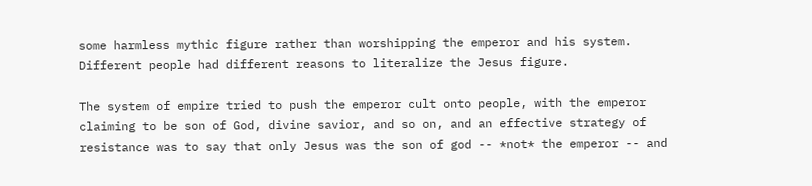some harmless mythic figure rather than worshipping the emperor and his system.  Different people had different reasons to literalize the Jesus figure.

The system of empire tried to push the emperor cult onto people, with the emperor claiming to be son of God, divine savior, and so on, and an effective strategy of resistance was to say that only Jesus was the son of god -- *not* the emperor -- and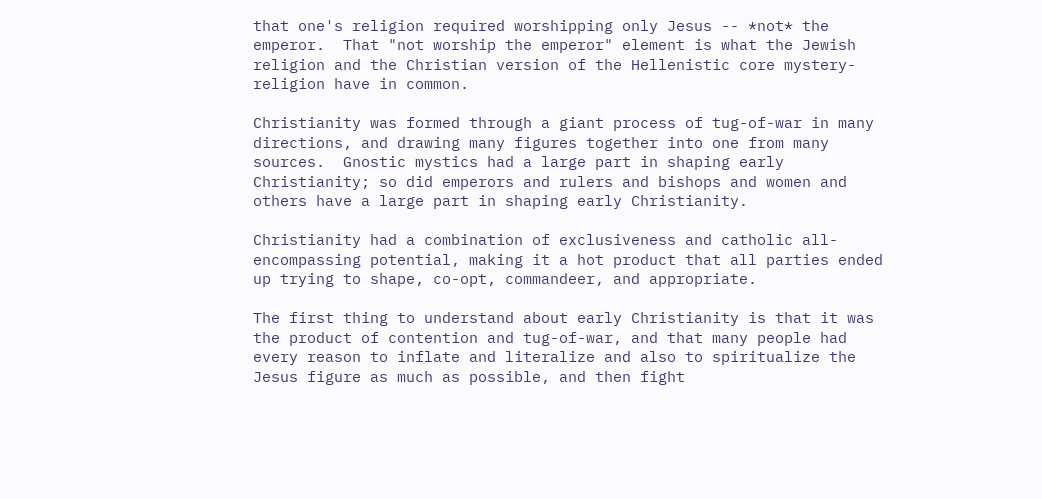that one's religion required worshipping only Jesus -- *not* the emperor.  That "not worship the emperor" element is what the Jewish religion and the Christian version of the Hellenistic core mystery-religion have in common.

Christianity was formed through a giant process of tug-of-war in many directions, and drawing many figures together into one from many sources.  Gnostic mystics had a large part in shaping early Christianity; so did emperors and rulers and bishops and women and others have a large part in shaping early Christianity.

Christianity had a combination of exclusiveness and catholic all-encompassing potential, making it a hot product that all parties ended up trying to shape, co-opt, commandeer, and appropriate.

The first thing to understand about early Christianity is that it was the product of contention and tug-of-war, and that many people had every reason to inflate and literalize and also to spiritualize the Jesus figure as much as possible, and then fight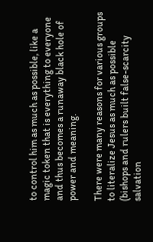to control him as much as possible, like a magic token that is everything to everyone and thus becomes a runaway black hole of power and meaning.

There were many reasons for various groups to literalize Jesus as much as possible (bishops and rulers built false-scarcity salvation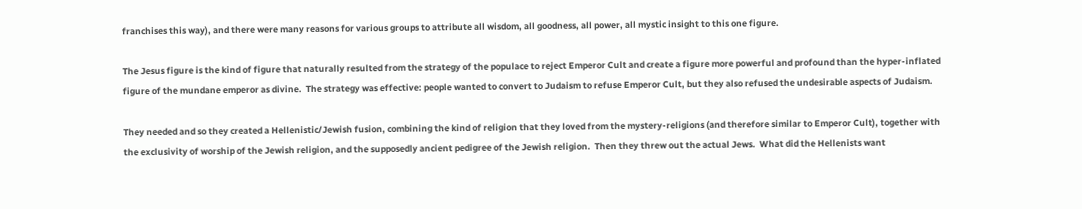franchises this way), and there were many reasons for various groups to attribute all wisdom, all goodness, all power, all mystic insight to this one figure.

The Jesus figure is the kind of figure that naturally resulted from the strategy of the populace to reject Emperor Cult and create a figure more powerful and profound than the hyper-inflated figure of the mundane emperor as divine.  The strategy was effective: people wanted to convert to Judaism to refuse Emperor Cult, but they also refused the undesirable aspects of Judaism.

They needed and so they created a Hellenistic/Jewish fusion, combining the kind of religion that they loved from the mystery-religions (and therefore similar to Emperor Cult), together with the exclusivity of worship of the Jewish religion, and the supposedly ancient pedigree of the Jewish religion.  Then they threw out the actual Jews.  What did the Hellenists want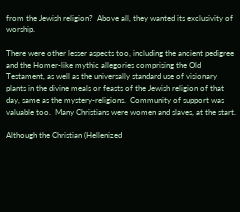from the Jewish religion?  Above all, they wanted its exclusivity of worship.

There were other lesser aspects too, including the ancient pedigree and the Homer-like mythic allegories comprising the Old Testament, as well as the universally standard use of visionary plants in the divine meals or feasts of the Jewish religion of that day, same as the mystery-religions.  Community of support was valuable too.  Many Christians were women and slaves, at the start.

Although the Christian (Hellenized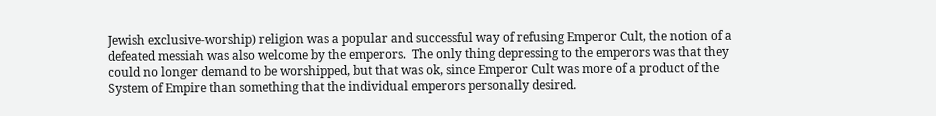Jewish exclusive-worship) religion was a popular and successful way of refusing Emperor Cult, the notion of a defeated messiah was also welcome by the emperors.  The only thing depressing to the emperors was that they could no longer demand to be worshipped, but that was ok, since Emperor Cult was more of a product of the System of Empire than something that the individual emperors personally desired.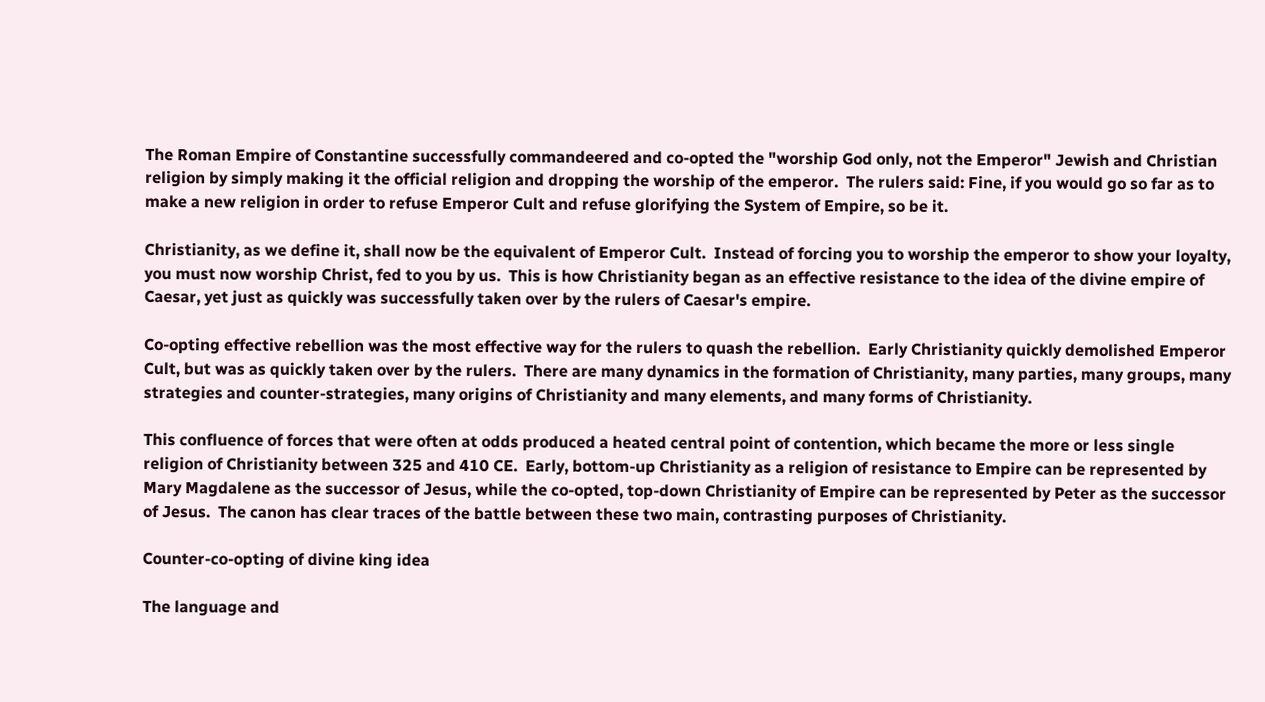The Roman Empire of Constantine successfully commandeered and co-opted the "worship God only, not the Emperor" Jewish and Christian religion by simply making it the official religion and dropping the worship of the emperor.  The rulers said: Fine, if you would go so far as to make a new religion in order to refuse Emperor Cult and refuse glorifying the System of Empire, so be it.

Christianity, as we define it, shall now be the equivalent of Emperor Cult.  Instead of forcing you to worship the emperor to show your loyalty, you must now worship Christ, fed to you by us.  This is how Christianity began as an effective resistance to the idea of the divine empire of Caesar, yet just as quickly was successfully taken over by the rulers of Caesar's empire.

Co-opting effective rebellion was the most effective way for the rulers to quash the rebellion.  Early Christianity quickly demolished Emperor Cult, but was as quickly taken over by the rulers.  There are many dynamics in the formation of Christianity, many parties, many groups, many strategies and counter-strategies, many origins of Christianity and many elements, and many forms of Christianity.

This confluence of forces that were often at odds produced a heated central point of contention, which became the more or less single religion of Christianity between 325 and 410 CE.  Early, bottom-up Christianity as a religion of resistance to Empire can be represented by Mary Magdalene as the successor of Jesus, while the co-opted, top-down Christianity of Empire can be represented by Peter as the successor of Jesus.  The canon has clear traces of the battle between these two main, contrasting purposes of Christianity.

Counter-co-opting of divine king idea

The language and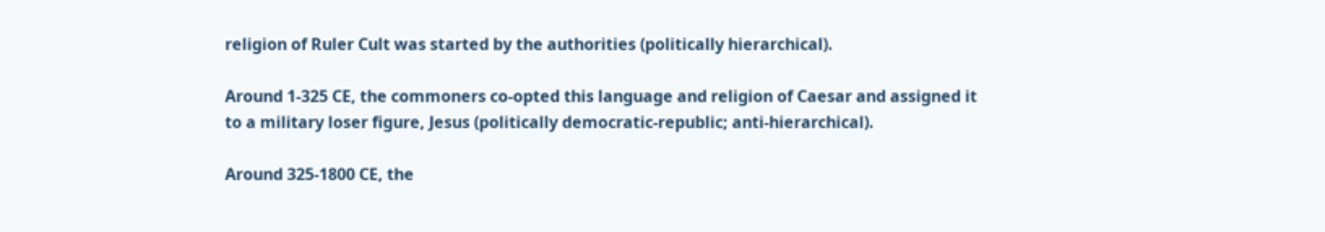religion of Ruler Cult was started by the authorities (politically hierarchical).

Around 1-325 CE, the commoners co-opted this language and religion of Caesar and assigned it to a military loser figure, Jesus (politically democratic-republic; anti-hierarchical).

Around 325-1800 CE, the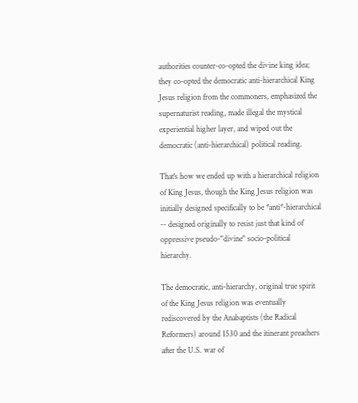authorities counter-co-opted the divine king idea; they co-opted the democratic anti-hierarchical King Jesus religion from the commoners, emphasized the supernaturist reading, made illegal the mystical experiential higher layer, and wiped out the democratic (anti-hierarchical) political reading.

That's how we ended up with a hierarchical religion of King Jesus, though the King Jesus religion was initially designed specifically to be *anti*-hierarchical -- designed originally to resist just that kind of oppressive pseudo-"divine" socio-political hierarchy.

The democratic, anti-hierarchy, original true spirit of the King Jesus religion was eventually rediscovered by the Anabaptists (the Radical Reformers) around 1530 and the itinerant preachers after the U.S. war of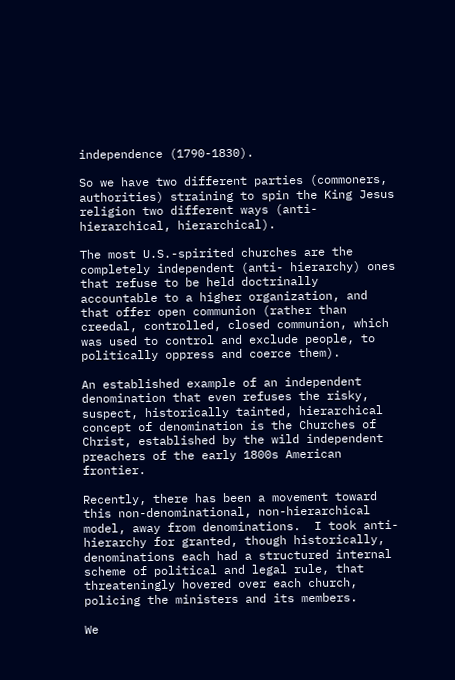independence (1790-1830).

So we have two different parties (commoners, authorities) straining to spin the King Jesus religion two different ways (anti- hierarchical, hierarchical).

The most U.S.-spirited churches are the completely independent (anti- hierarchy) ones that refuse to be held doctrinally accountable to a higher organization, and that offer open communion (rather than creedal, controlled, closed communion, which was used to control and exclude people, to politically oppress and coerce them).

An established example of an independent denomination that even refuses the risky, suspect, historically tainted, hierarchical concept of denomination is the Churches of Christ, established by the wild independent preachers of the early 1800s American frontier.

Recently, there has been a movement toward this non-denominational, non-hierarchical model, away from denominations.  I took anti- hierarchy for granted, though historically, denominations each had a structured internal scheme of political and legal rule, that threateningly hovered over each church, policing the ministers and its members.

We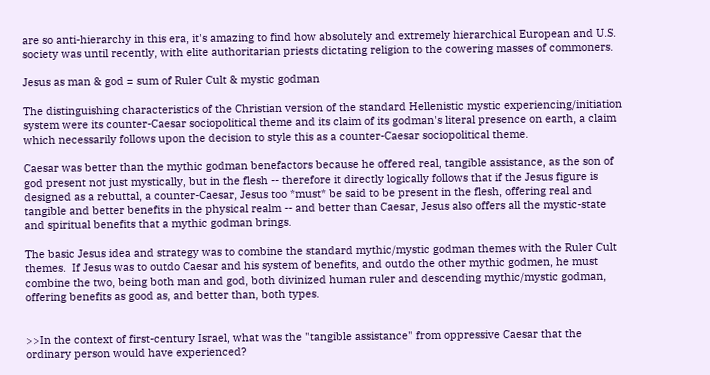are so anti-hierarchy in this era, it's amazing to find how absolutely and extremely hierarchical European and U.S. society was until recently, with elite authoritarian priests dictating religion to the cowering masses of commoners.

Jesus as man & god = sum of Ruler Cult & mystic godman

The distinguishing characteristics of the Christian version of the standard Hellenistic mystic experiencing/initiation system were its counter-Caesar sociopolitical theme and its claim of its godman's literal presence on earth, a claim which necessarily follows upon the decision to style this as a counter-Caesar sociopolitical theme.

Caesar was better than the mythic godman benefactors because he offered real, tangible assistance, as the son of god present not just mystically, but in the flesh -- therefore it directly logically follows that if the Jesus figure is designed as a rebuttal, a counter-Caesar, Jesus too *must* be said to be present in the flesh, offering real and tangible and better benefits in the physical realm -- and better than Caesar, Jesus also offers all the mystic-state and spiritual benefits that a mythic godman brings.

The basic Jesus idea and strategy was to combine the standard mythic/mystic godman themes with the Ruler Cult themes.  If Jesus was to outdo Caesar and his system of benefits, and outdo the other mythic godmen, he must combine the two, being both man and god, both divinized human ruler and descending mythic/mystic godman, offering benefits as good as, and better than, both types.


>>In the context of first-century Israel, what was the "tangible assistance" from oppressive Caesar that the ordinary person would have experienced?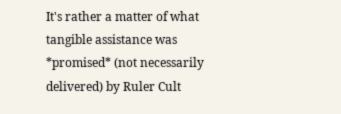It's rather a matter of what tangible assistance was *promised* (not necessarily delivered) by Ruler Cult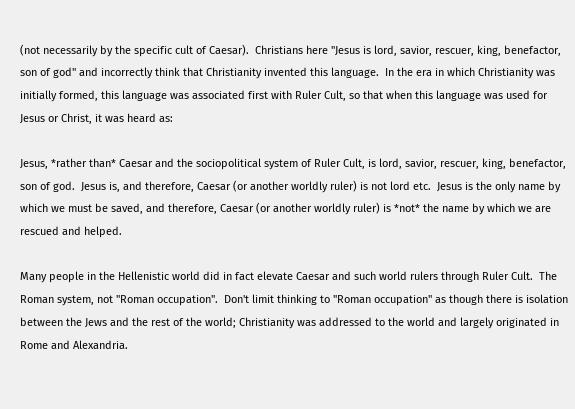(not necessarily by the specific cult of Caesar).  Christians here "Jesus is lord, savior, rescuer, king, benefactor, son of god" and incorrectly think that Christianity invented this language.  In the era in which Christianity was initially formed, this language was associated first with Ruler Cult, so that when this language was used for Jesus or Christ, it was heard as:

Jesus, *rather than* Caesar and the sociopolitical system of Ruler Cult, is lord, savior, rescuer, king, benefactor, son of god.  Jesus is, and therefore, Caesar (or another worldly ruler) is not lord etc.  Jesus is the only name by which we must be saved, and therefore, Caesar (or another worldly ruler) is *not* the name by which we are rescued and helped.

Many people in the Hellenistic world did in fact elevate Caesar and such world rulers through Ruler Cult.  The Roman system, not "Roman occupation".  Don't limit thinking to "Roman occupation" as though there is isolation between the Jews and the rest of the world; Christianity was addressed to the world and largely originated in Rome and Alexandria.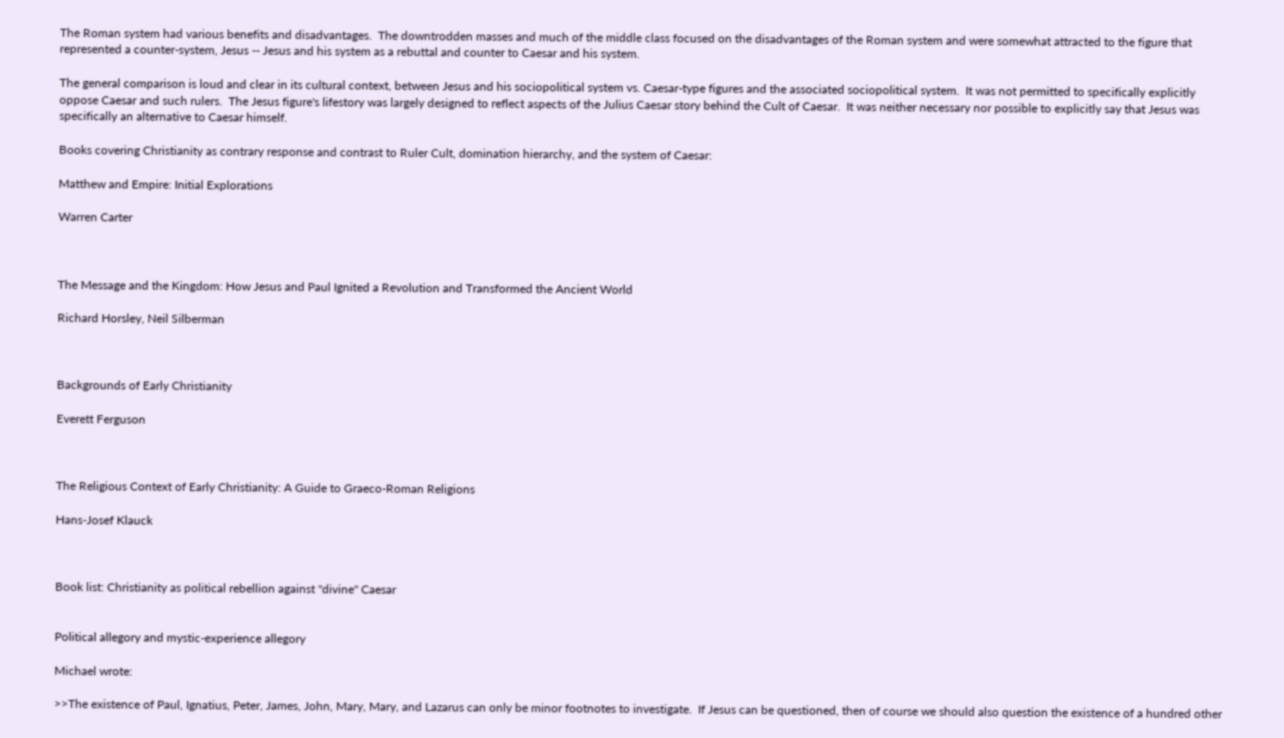The Roman system had various benefits and disadvantages.  The downtrodden masses and much of the middle class focused on the disadvantages of the Roman system and were somewhat attracted to the figure that represented a counter-system, Jesus -- Jesus and his system as a rebuttal and counter to Caesar and his system.

The general comparison is loud and clear in its cultural context, between Jesus and his sociopolitical system vs. Caesar-type figures and the associated sociopolitical system.  It was not permitted to specifically explicitly oppose Caesar and such rulers.  The Jesus figure's lifestory was largely designed to reflect aspects of the Julius Caesar story behind the Cult of Caesar.  It was neither necessary nor possible to explicitly say that Jesus was specifically an alternative to Caesar himself.

Books covering Christianity as contrary response and contrast to Ruler Cult, domination hierarchy, and the system of Caesar:

Matthew and Empire: Initial Explorations

Warren Carter



The Message and the Kingdom: How Jesus and Paul Ignited a Revolution and Transformed the Ancient World

Richard Horsley, Neil Silberman



Backgrounds of Early Christianity

Everett Ferguson



The Religious Context of Early Christianity: A Guide to Graeco-Roman Religions

Hans-Josef Klauck



Book list: Christianity as political rebellion against "divine" Caesar


Political allegory and mystic-experience allegory

Michael wrote:

>>The existence of Paul, Ignatius, Peter, James, John, Mary, Mary, and Lazarus can only be minor footnotes to investigate.  If Jesus can be questioned, then of course we should also question the existence of a hundred other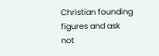Christian founding figures and ask not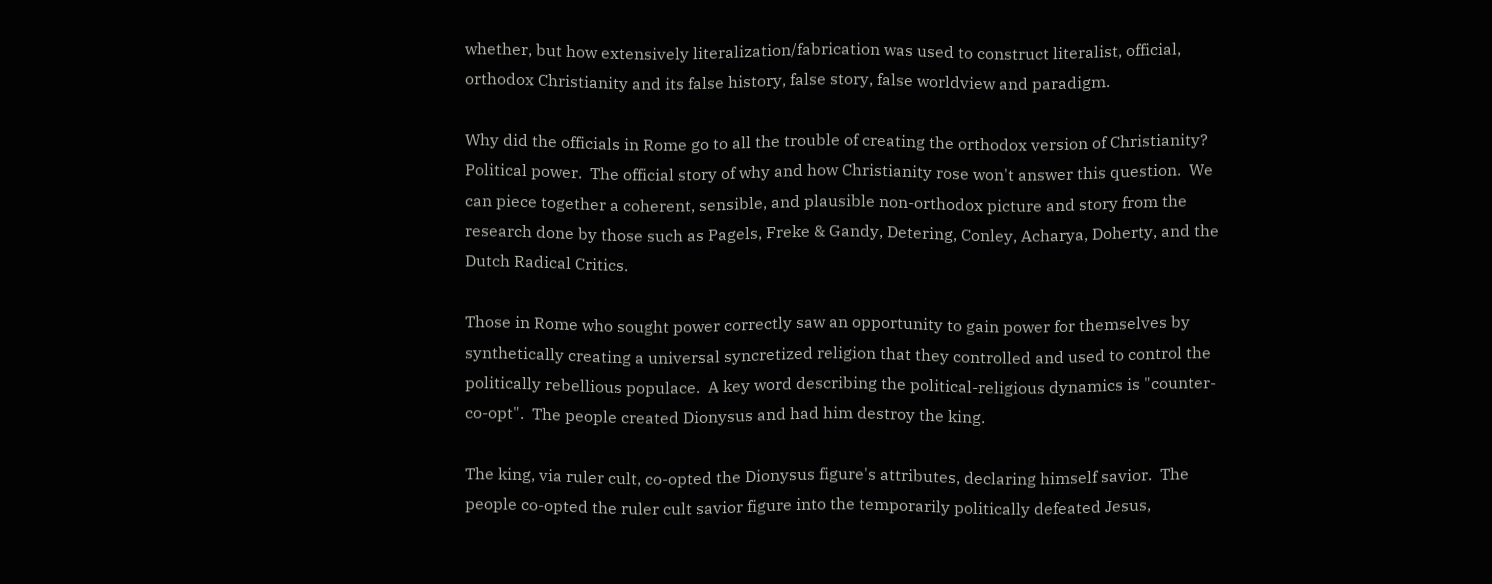whether, but how extensively literalization/fabrication was used to construct literalist, official, orthodox Christianity and its false history, false story, false worldview and paradigm.

Why did the officials in Rome go to all the trouble of creating the orthodox version of Christianity?  Political power.  The official story of why and how Christianity rose won't answer this question.  We can piece together a coherent, sensible, and plausible non-orthodox picture and story from the research done by those such as Pagels, Freke & Gandy, Detering, Conley, Acharya, Doherty, and the Dutch Radical Critics.

Those in Rome who sought power correctly saw an opportunity to gain power for themselves by synthetically creating a universal syncretized religion that they controlled and used to control the politically rebellious populace.  A key word describing the political-religious dynamics is "counter-co-opt".  The people created Dionysus and had him destroy the king.

The king, via ruler cult, co-opted the Dionysus figure's attributes, declaring himself savior.  The people co-opted the ruler cult savior figure into the temporarily politically defeated Jesus,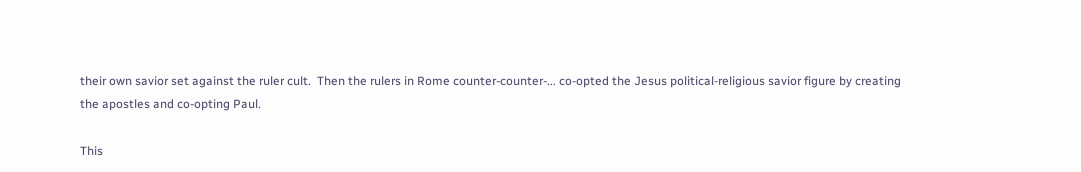their own savior set against the ruler cult.  Then the rulers in Rome counter-counter-... co-opted the Jesus political-religious savior figure by creating the apostles and co-opting Paul.

This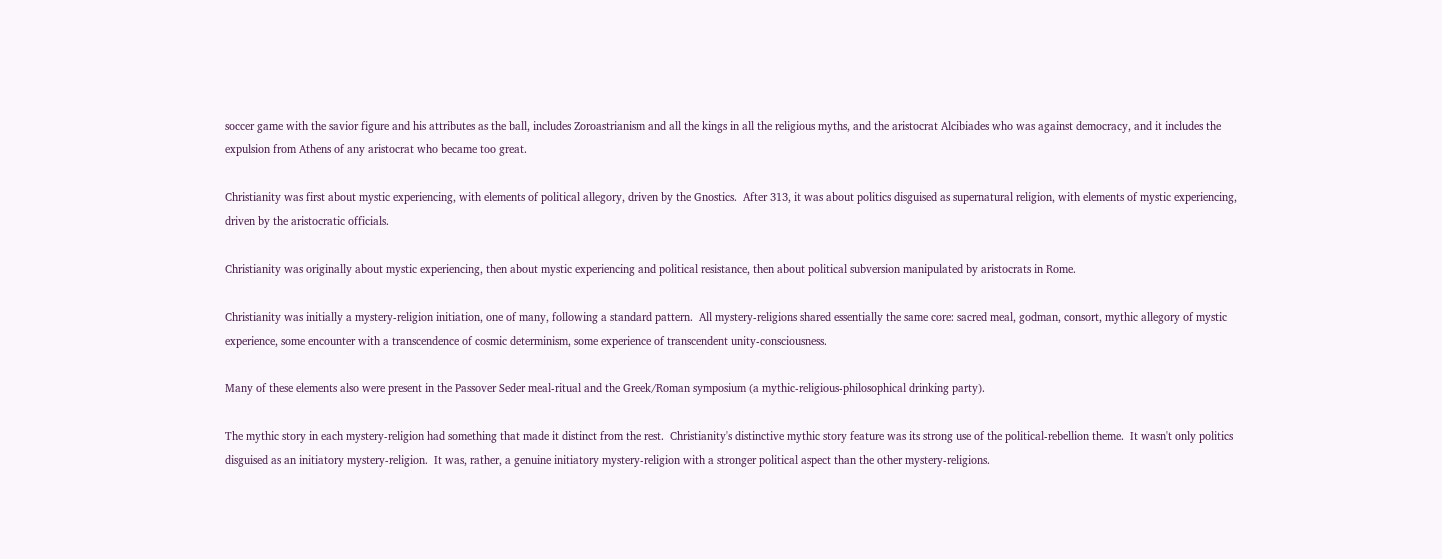soccer game with the savior figure and his attributes as the ball, includes Zoroastrianism and all the kings in all the religious myths, and the aristocrat Alcibiades who was against democracy, and it includes the expulsion from Athens of any aristocrat who became too great.

Christianity was first about mystic experiencing, with elements of political allegory, driven by the Gnostics.  After 313, it was about politics disguised as supernatural religion, with elements of mystic experiencing, driven by the aristocratic officials.

Christianity was originally about mystic experiencing, then about mystic experiencing and political resistance, then about political subversion manipulated by aristocrats in Rome.

Christianity was initially a mystery-religion initiation, one of many, following a standard pattern.  All mystery-religions shared essentially the same core: sacred meal, godman, consort, mythic allegory of mystic experience, some encounter with a transcendence of cosmic determinism, some experience of transcendent unity-consciousness.

Many of these elements also were present in the Passover Seder meal-ritual and the Greek/Roman symposium (a mythic-religious-philosophical drinking party).

The mythic story in each mystery-religion had something that made it distinct from the rest.  Christianity's distinctive mythic story feature was its strong use of the political-rebellion theme.  It wasn't only politics disguised as an initiatory mystery-religion.  It was, rather, a genuine initiatory mystery-religion with a stronger political aspect than the other mystery-religions.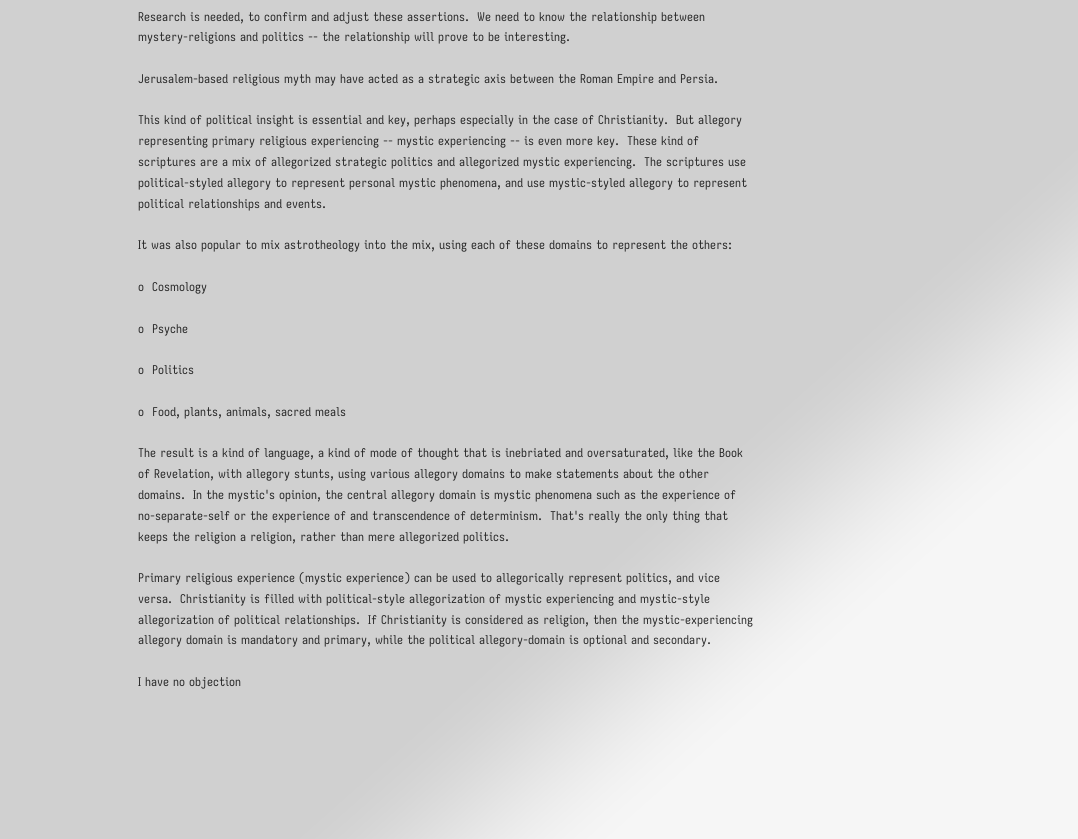Research is needed, to confirm and adjust these assertions.  We need to know the relationship between mystery-religions and politics -- the relationship will prove to be interesting.

Jerusalem-based religious myth may have acted as a strategic axis between the Roman Empire and Persia.

This kind of political insight is essential and key, perhaps especially in the case of Christianity.  But allegory representing primary religious experiencing -- mystic experiencing -- is even more key.  These kind of scriptures are a mix of allegorized strategic politics and allegorized mystic experiencing.  The scriptures use political-styled allegory to represent personal mystic phenomena, and use mystic-styled allegory to represent political relationships and events.

It was also popular to mix astrotheology into the mix, using each of these domains to represent the others:

o  Cosmology

o  Psyche

o  Politics

o  Food, plants, animals, sacred meals

The result is a kind of language, a kind of mode of thought that is inebriated and oversaturated, like the Book of Revelation, with allegory stunts, using various allegory domains to make statements about the other domains.  In the mystic's opinion, the central allegory domain is mystic phenomena such as the experience of no-separate-self or the experience of and transcendence of determinism.  That's really the only thing that keeps the religion a religion, rather than mere allegorized politics.

Primary religious experience (mystic experience) can be used to allegorically represent politics, and vice versa.  Christianity is filled with political-style allegorization of mystic experiencing and mystic-style allegorization of political relationships.  If Christianity is considered as religion, then the mystic-experiencing allegory domain is mandatory and primary, while the political allegory-domain is optional and secondary.

I have no objection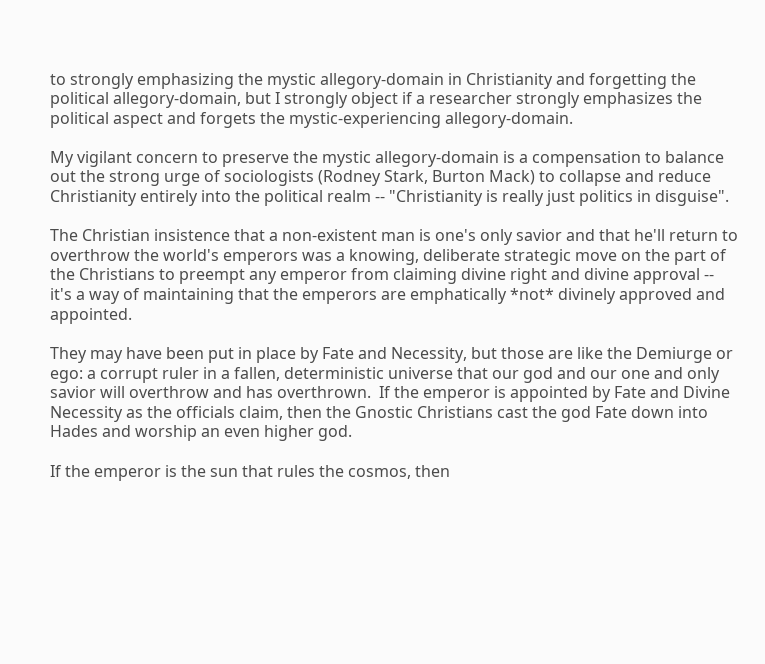to strongly emphasizing the mystic allegory-domain in Christianity and forgetting the political allegory-domain, but I strongly object if a researcher strongly emphasizes the political aspect and forgets the mystic-experiencing allegory-domain.

My vigilant concern to preserve the mystic allegory-domain is a compensation to balance out the strong urge of sociologists (Rodney Stark, Burton Mack) to collapse and reduce Christianity entirely into the political realm -- "Christianity is really just politics in disguise".

The Christian insistence that a non-existent man is one's only savior and that he'll return to overthrow the world's emperors was a knowing, deliberate strategic move on the part of the Christians to preempt any emperor from claiming divine right and divine approval -- it's a way of maintaining that the emperors are emphatically *not* divinely approved and appointed.

They may have been put in place by Fate and Necessity, but those are like the Demiurge or ego: a corrupt ruler in a fallen, deterministic universe that our god and our one and only savior will overthrow and has overthrown.  If the emperor is appointed by Fate and Divine Necessity as the officials claim, then the Gnostic Christians cast the god Fate down into Hades and worship an even higher god.

If the emperor is the sun that rules the cosmos, then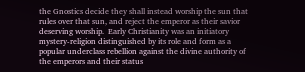the Gnostics decide they shall instead worship the sun that rules over that sun, and reject the emperor as their savior deserving worship.  Early Christianity was an initiatory mystery-religion distinguished by its role and form as a popular underclass rebellion against the divine authority of the emperors and their status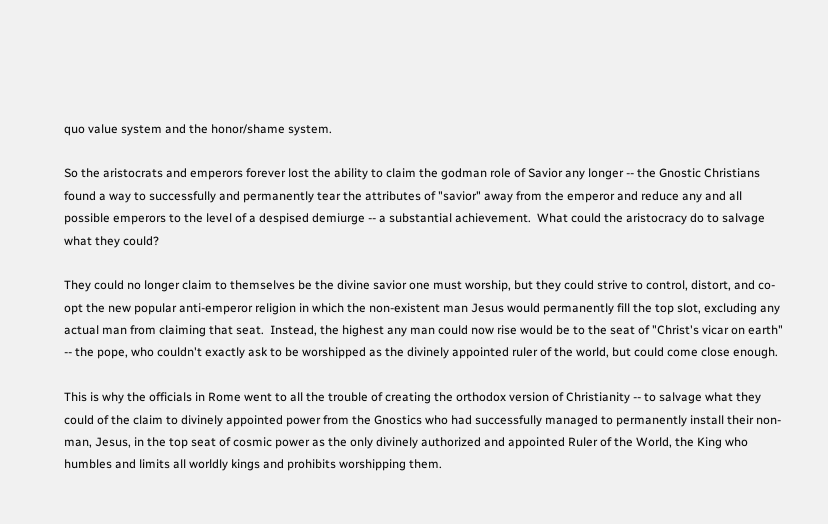quo value system and the honor/shame system.

So the aristocrats and emperors forever lost the ability to claim the godman role of Savior any longer -- the Gnostic Christians found a way to successfully and permanently tear the attributes of "savior" away from the emperor and reduce any and all possible emperors to the level of a despised demiurge -- a substantial achievement.  What could the aristocracy do to salvage what they could?

They could no longer claim to themselves be the divine savior one must worship, but they could strive to control, distort, and co-opt the new popular anti-emperor religion in which the non-existent man Jesus would permanently fill the top slot, excluding any actual man from claiming that seat.  Instead, the highest any man could now rise would be to the seat of "Christ's vicar on earth" -- the pope, who couldn't exactly ask to be worshipped as the divinely appointed ruler of the world, but could come close enough.

This is why the officials in Rome went to all the trouble of creating the orthodox version of Christianity -- to salvage what they could of the claim to divinely appointed power from the Gnostics who had successfully managed to permanently install their non-man, Jesus, in the top seat of cosmic power as the only divinely authorized and appointed Ruler of the World, the King who humbles and limits all worldly kings and prohibits worshipping them.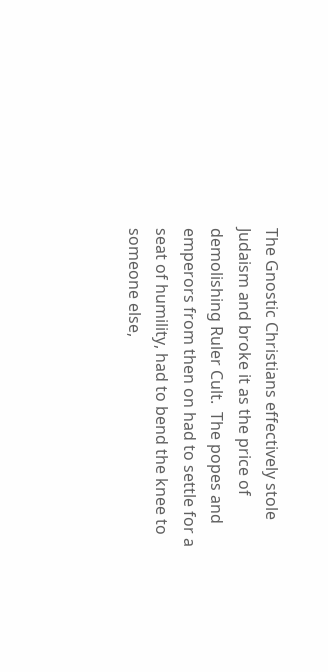The Gnostic Christians effectively stole Judaism and broke it as the price of demolishing Ruler Cult.  The popes and emperors from then on had to settle for a seat of humility, had to bend the knee to someone else,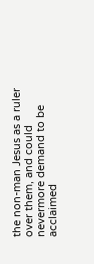the non-man Jesus as a ruler over them, and could nevermore demand to be acclaimed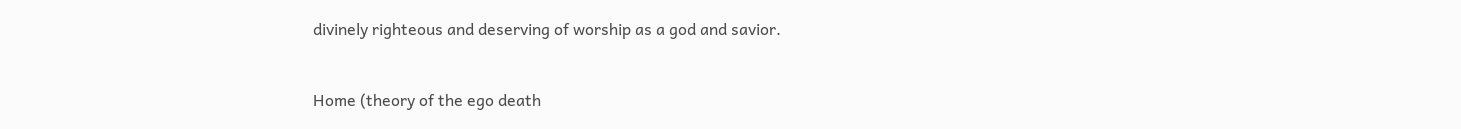divinely righteous and deserving of worship as a god and savior.


Home (theory of the ego death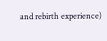and rebirth experience)